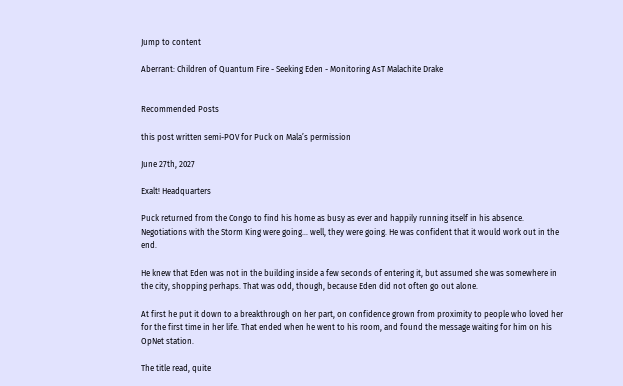Jump to content

Aberrant: Children of Quantum Fire - Seeking Eden - Monitoring AsT Malachite Drake


Recommended Posts

this post written semi-POV for Puck on Mala’s permission

June 27th, 2027

Exalt! Headquarters

Puck returned from the Congo to find his home as busy as ever and happily running itself in his absence. Negotiations with the Storm King were going… well, they were going. He was confident that it would work out in the end.

He knew that Eden was not in the building inside a few seconds of entering it, but assumed she was somewhere in the city, shopping perhaps. That was odd, though, because Eden did not often go out alone.

At first he put it down to a breakthrough on her part, on confidence grown from proximity to people who loved her for the first time in her life. That ended when he went to his room, and found the message waiting for him on his OpNet station.

The title read, quite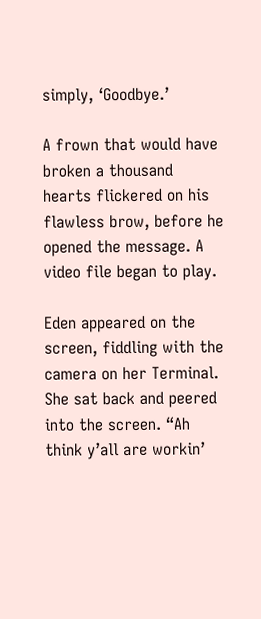simply, ‘Goodbye.’

A frown that would have broken a thousand hearts flickered on his flawless brow, before he opened the message. A video file began to play.

Eden appeared on the screen, fiddling with the camera on her Terminal. She sat back and peered into the screen. “Ah think y’all are workin’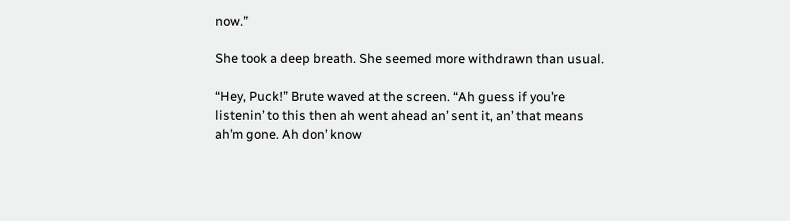now.”

She took a deep breath. She seemed more withdrawn than usual.

“Hey, Puck!” Brute waved at the screen. “Ah guess if you’re listenin’ to this then ah went ahead an’ sent it, an’ that means ah’m gone. Ah don’ know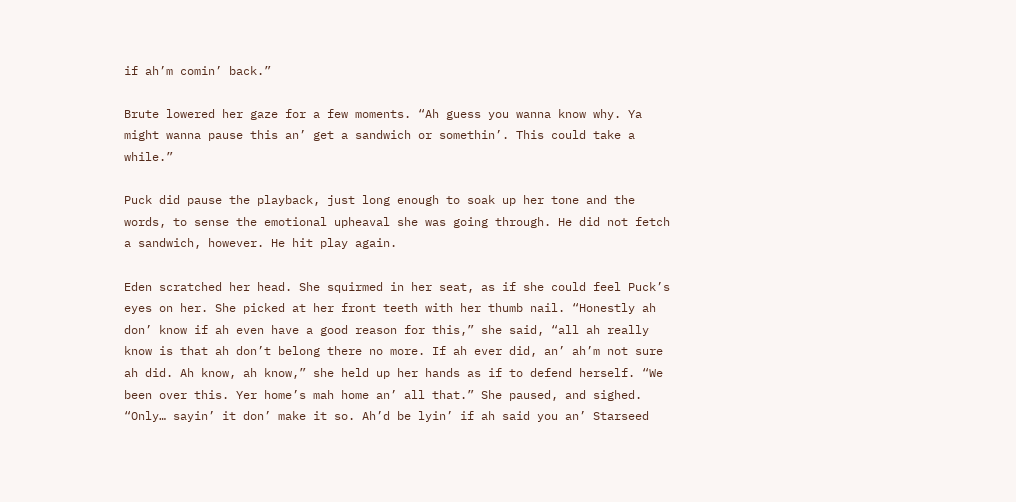if ah’m comin’ back.”

Brute lowered her gaze for a few moments. “Ah guess you wanna know why. Ya might wanna pause this an’ get a sandwich or somethin’. This could take a while.”

Puck did pause the playback, just long enough to soak up her tone and the words, to sense the emotional upheaval she was going through. He did not fetch a sandwich, however. He hit play again.

Eden scratched her head. She squirmed in her seat, as if she could feel Puck’s eyes on her. She picked at her front teeth with her thumb nail. “Honestly ah don’ know if ah even have a good reason for this,” she said, “all ah really know is that ah don’t belong there no more. If ah ever did, an’ ah’m not sure ah did. Ah know, ah know,” she held up her hands as if to defend herself. “We been over this. Yer home’s mah home an’ all that.” She paused, and sighed. “Only… sayin’ it don’ make it so. Ah’d be lyin’ if ah said you an’ Starseed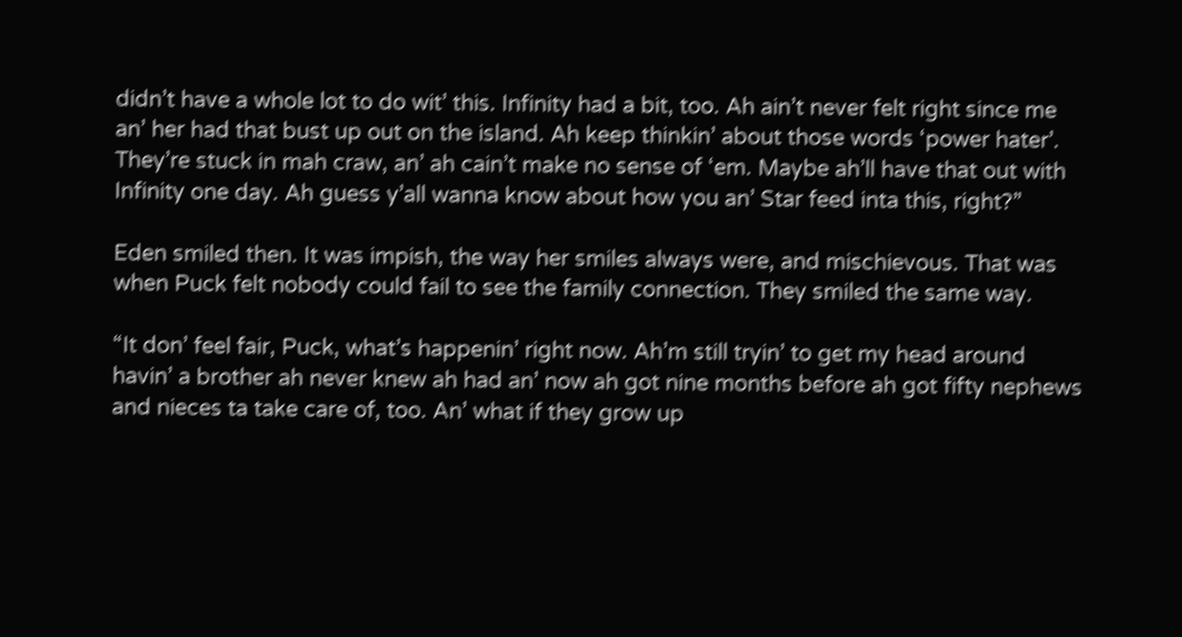didn’t have a whole lot to do wit’ this. Infinity had a bit, too. Ah ain’t never felt right since me an’ her had that bust up out on the island. Ah keep thinkin’ about those words ‘power hater’. They’re stuck in mah craw, an’ ah cain’t make no sense of ‘em. Maybe ah’ll have that out with Infinity one day. Ah guess y’all wanna know about how you an’ Star feed inta this, right?”

Eden smiled then. It was impish, the way her smiles always were, and mischievous. That was when Puck felt nobody could fail to see the family connection. They smiled the same way.

“It don’ feel fair, Puck, what’s happenin’ right now. Ah’m still tryin’ to get my head around havin’ a brother ah never knew ah had an’ now ah got nine months before ah got fifty nephews and nieces ta take care of, too. An’ what if they grow up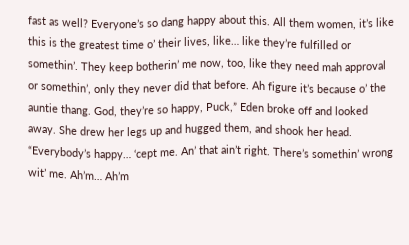fast as well? Everyone’s so dang happy about this. All them women, it’s like this is the greatest time o’ their lives, like… like they’re fulfilled or somethin’. They keep botherin’ me now, too, like they need mah approval or somethin’, only they never did that before. Ah figure it’s because o’ the auntie thang. God, they’re so happy, Puck,” Eden broke off and looked away. She drew her legs up and hugged them, and shook her head. “Everybody’s happy… ‘cept me. An’ that ain’t right. There’s somethin’ wrong wit’ me. Ah’m… Ah’m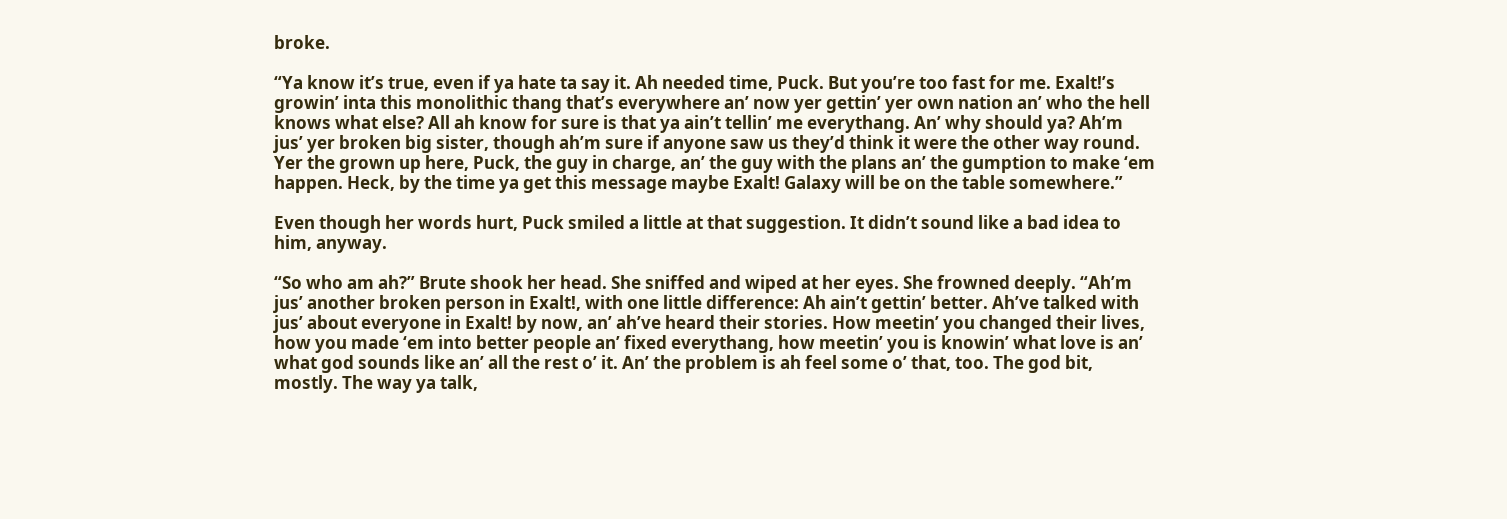broke.

“Ya know it’s true, even if ya hate ta say it. Ah needed time, Puck. But you’re too fast for me. Exalt!’s growin’ inta this monolithic thang that’s everywhere an’ now yer gettin’ yer own nation an’ who the hell knows what else? All ah know for sure is that ya ain’t tellin’ me everythang. An’ why should ya? Ah’m jus’ yer broken big sister, though ah’m sure if anyone saw us they’d think it were the other way round. Yer the grown up here, Puck, the guy in charge, an’ the guy with the plans an’ the gumption to make ‘em happen. Heck, by the time ya get this message maybe Exalt! Galaxy will be on the table somewhere.”

Even though her words hurt, Puck smiled a little at that suggestion. It didn’t sound like a bad idea to him, anyway.

“So who am ah?” Brute shook her head. She sniffed and wiped at her eyes. She frowned deeply. “Ah’m jus’ another broken person in Exalt!, with one little difference: Ah ain’t gettin’ better. Ah’ve talked with jus’ about everyone in Exalt! by now, an’ ah’ve heard their stories. How meetin’ you changed their lives, how you made ‘em into better people an’ fixed everythang, how meetin’ you is knowin’ what love is an’ what god sounds like an’ all the rest o’ it. An’ the problem is ah feel some o’ that, too. The god bit, mostly. The way ya talk,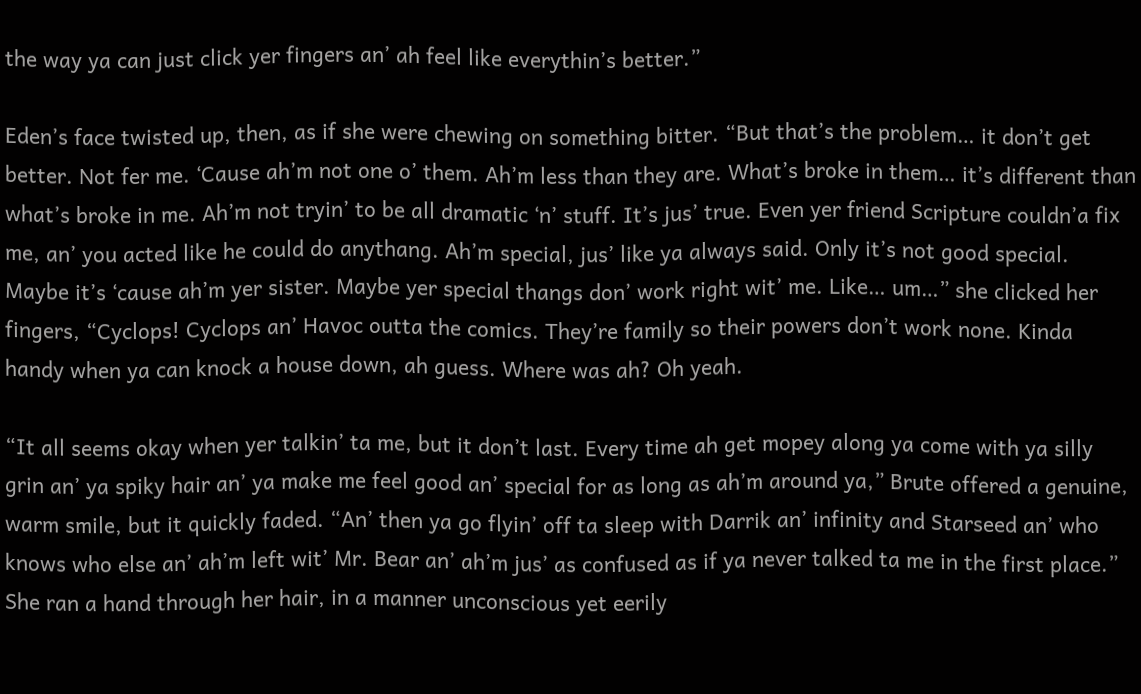the way ya can just click yer fingers an’ ah feel like everythin’s better.”

Eden’s face twisted up, then, as if she were chewing on something bitter. “But that’s the problem… it don’t get better. Not fer me. ‘Cause ah’m not one o’ them. Ah’m less than they are. What’s broke in them… it’s different than what’s broke in me. Ah’m not tryin’ to be all dramatic ‘n’ stuff. It’s jus’ true. Even yer friend Scripture couldn’a fix me, an’ you acted like he could do anythang. Ah’m special, jus’ like ya always said. Only it’s not good special. Maybe it’s ‘cause ah’m yer sister. Maybe yer special thangs don’ work right wit’ me. Like… um…” she clicked her fingers, “Cyclops! Cyclops an’ Havoc outta the comics. They’re family so their powers don’t work none. Kinda handy when ya can knock a house down, ah guess. Where was ah? Oh yeah.

“It all seems okay when yer talkin’ ta me, but it don’t last. Every time ah get mopey along ya come with ya silly grin an’ ya spiky hair an’ ya make me feel good an’ special for as long as ah’m around ya,” Brute offered a genuine, warm smile, but it quickly faded. “An’ then ya go flyin’ off ta sleep with Darrik an’ infinity and Starseed an’ who knows who else an’ ah’m left wit’ Mr. Bear an’ ah’m jus’ as confused as if ya never talked ta me in the first place.” She ran a hand through her hair, in a manner unconscious yet eerily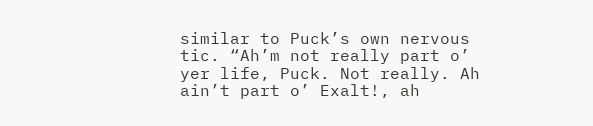similar to Puck’s own nervous tic. “Ah’m not really part o’ yer life, Puck. Not really. Ah ain’t part o’ Exalt!, ah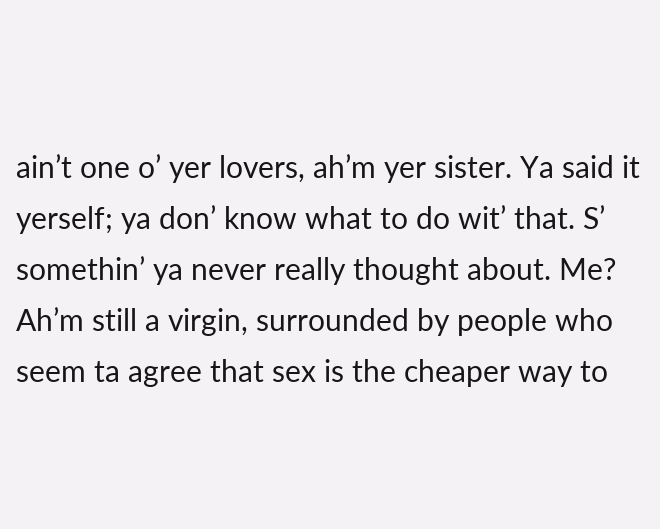ain’t one o’ yer lovers, ah’m yer sister. Ya said it yerself; ya don’ know what to do wit’ that. S’ somethin’ ya never really thought about. Me? Ah’m still a virgin, surrounded by people who seem ta agree that sex is the cheaper way to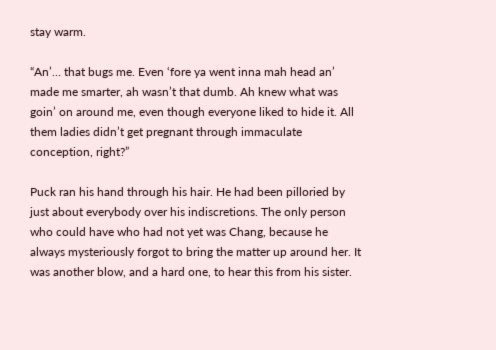stay warm.

“An’… that bugs me. Even ‘fore ya went inna mah head an’ made me smarter, ah wasn’t that dumb. Ah knew what was goin’ on around me, even though everyone liked to hide it. All them ladies didn’t get pregnant through immaculate conception, right?”

Puck ran his hand through his hair. He had been pilloried by just about everybody over his indiscretions. The only person who could have who had not yet was Chang, because he always mysteriously forgot to bring the matter up around her. It was another blow, and a hard one, to hear this from his sister.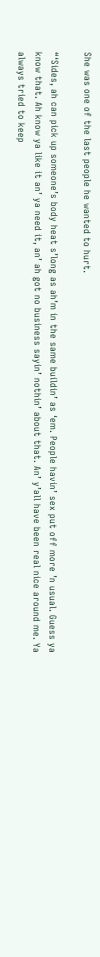She was one of the last people he wanted to hurt.

“‘Sides, ah can pick up someone’s body heat s’long as ah’m in the same buildin’ as ‘em. People havin’ sex put off more ’n usual. Guess ya know that. Ah know ya like it an’ ya need it, an’ ah got no business sayin’ nothin’ about that. An’ y’all have been real nice around me. Ya always tried to keep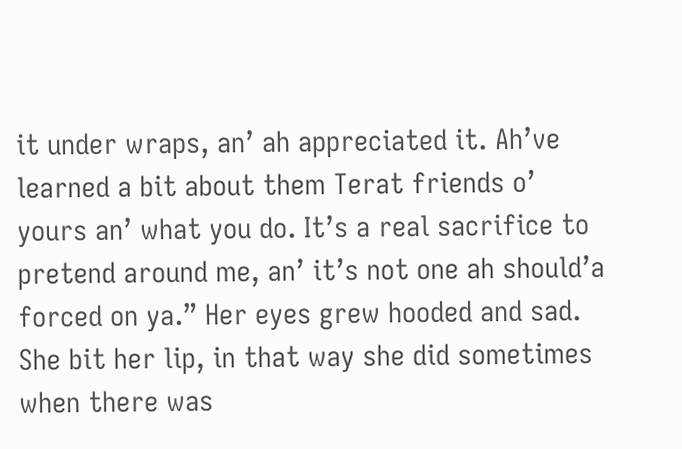it under wraps, an’ ah appreciated it. Ah’ve learned a bit about them Terat friends o’ yours an’ what you do. It’s a real sacrifice to pretend around me, an’ it’s not one ah should’a forced on ya.” Her eyes grew hooded and sad. She bit her lip, in that way she did sometimes when there was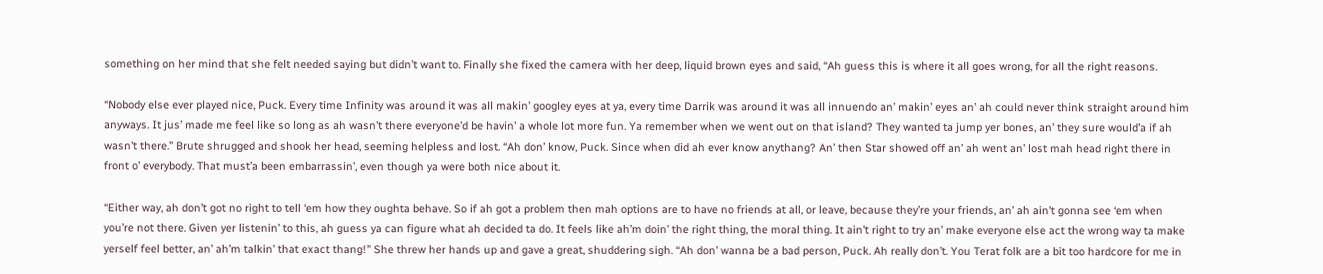something on her mind that she felt needed saying but didn’t want to. Finally she fixed the camera with her deep, liquid brown eyes and said, “Ah guess this is where it all goes wrong, for all the right reasons.

“Nobody else ever played nice, Puck. Every time Infinity was around it was all makin’ googley eyes at ya, every time Darrik was around it was all innuendo an’ makin’ eyes an’ ah could never think straight around him anyways. It jus’ made me feel like so long as ah wasn’t there everyone’d be havin’ a whole lot more fun. Ya remember when we went out on that island? They wanted ta jump yer bones, an’ they sure would’a if ah wasn’t there.” Brute shrugged and shook her head, seeming helpless and lost. “Ah don’ know, Puck. Since when did ah ever know anythang? An’ then Star showed off an’ ah went an’ lost mah head right there in front o’ everybody. That must’a been embarrassin’, even though ya were both nice about it.

“Either way, ah don’t got no right to tell ‘em how they oughta behave. So if ah got a problem then mah options are to have no friends at all, or leave, because they’re your friends, an’ ah ain’t gonna see ‘em when you’re not there. Given yer listenin’ to this, ah guess ya can figure what ah decided ta do. It feels like ah’m doin’ the right thing, the moral thing. It ain’t right to try an’ make everyone else act the wrong way ta make yerself feel better, an’ ah’m talkin’ that exact thang!” She threw her hands up and gave a great, shuddering sigh. “Ah don’ wanna be a bad person, Puck. Ah really don’t. You Terat folk are a bit too hardcore for me in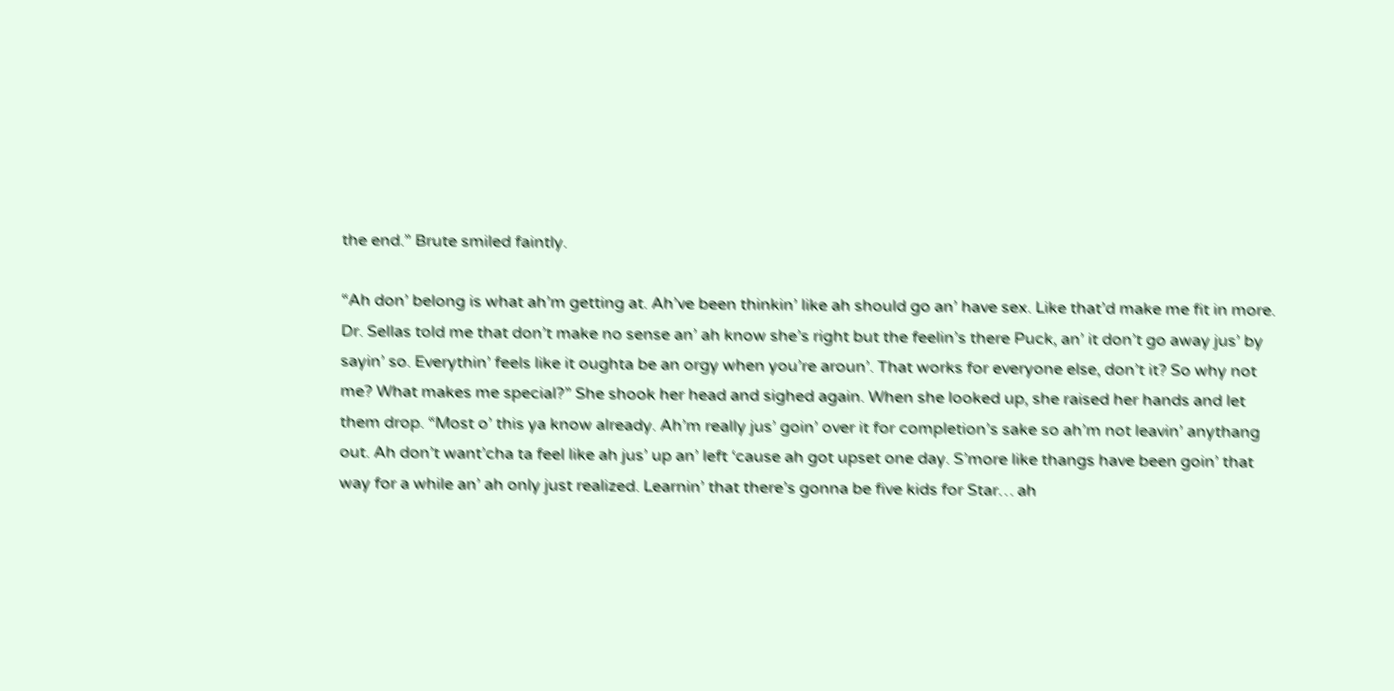the end.” Brute smiled faintly.

“Ah don’ belong is what ah’m getting at. Ah’ve been thinkin’ like ah should go an’ have sex. Like that’d make me fit in more. Dr. Sellas told me that don’t make no sense an’ ah know she’s right but the feelin’s there Puck, an’ it don’t go away jus’ by sayin’ so. Everythin’ feels like it oughta be an orgy when you’re aroun’. That works for everyone else, don’t it? So why not me? What makes me special?” She shook her head and sighed again. When she looked up, she raised her hands and let them drop. “Most o’ this ya know already. Ah’m really jus’ goin’ over it for completion’s sake so ah’m not leavin’ anythang out. Ah don’t want’cha ta feel like ah jus’ up an’ left ‘cause ah got upset one day. S’more like thangs have been goin’ that way for a while an’ ah only just realized. Learnin’ that there’s gonna be five kids for Star… ah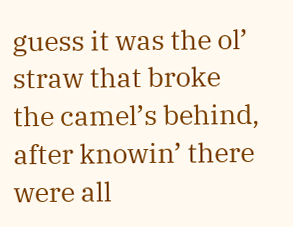guess it was the ol’ straw that broke the camel’s behind, after knowin’ there were all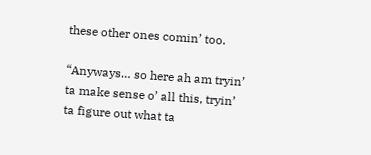these other ones comin’ too.

“Anyways… so here ah am tryin’ ta make sense o’ all this, tryin’ ta figure out what ta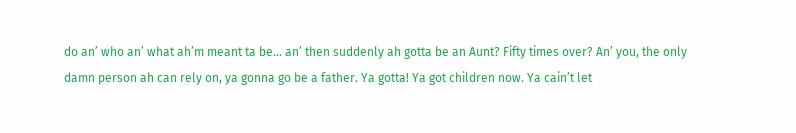do an’ who an’ what ah’m meant ta be… an’ then suddenly ah gotta be an Aunt? Fifty times over? An’ you, the only damn person ah can rely on, ya gonna go be a father. Ya gotta! Ya got children now. Ya cain’t let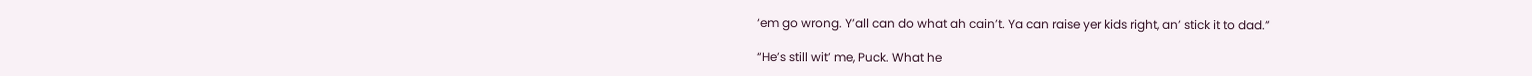‘em go wrong. Y’all can do what ah cain’t. Ya can raise yer kids right, an’ stick it to dad.”

“He’s still wit’ me, Puck. What he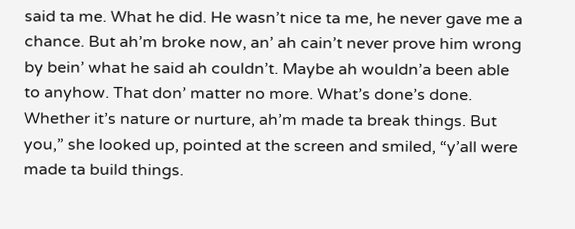said ta me. What he did. He wasn’t nice ta me, he never gave me a chance. But ah’m broke now, an’ ah cain’t never prove him wrong by bein’ what he said ah couldn’t. Maybe ah wouldn’a been able to anyhow. That don’ matter no more. What’s done’s done. Whether it’s nature or nurture, ah’m made ta break things. But you,” she looked up, pointed at the screen and smiled, “y’all were made ta build things.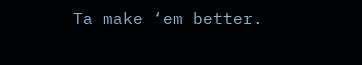Ta make ‘em better.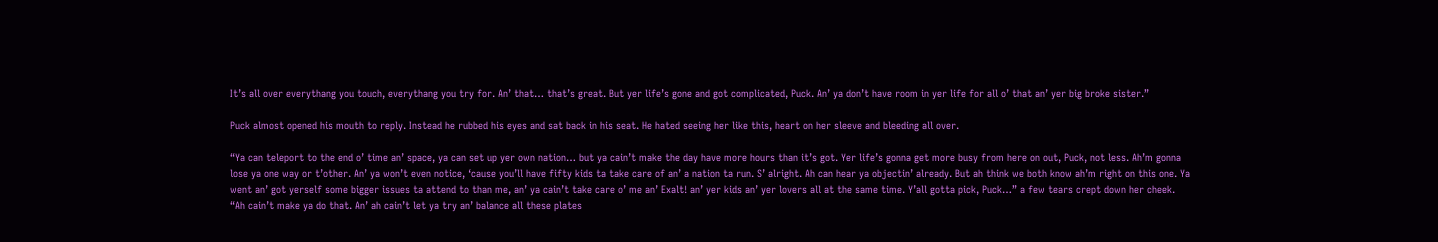It’s all over everythang you touch, everythang you try for. An’ that… that’s great. But yer life’s gone and got complicated, Puck. An’ ya don’t have room in yer life for all o’ that an’ yer big broke sister.”

Puck almost opened his mouth to reply. Instead he rubbed his eyes and sat back in his seat. He hated seeing her like this, heart on her sleeve and bleeding all over.

“Ya can teleport to the end o’ time an’ space, ya can set up yer own nation… but ya cain’t make the day have more hours than it’s got. Yer life’s gonna get more busy from here on out, Puck, not less. Ah’m gonna lose ya one way or t’other. An’ ya won’t even notice, ‘cause you’ll have fifty kids ta take care of an’ a nation ta run. S’ alright. Ah can hear ya objectin’ already. But ah think we both know ah’m right on this one. Ya went an’ got yerself some bigger issues ta attend to than me, an’ ya cain’t take care o’ me an’ Exalt! an’ yer kids an’ yer lovers all at the same time. Y’all gotta pick, Puck…” a few tears crept down her cheek. “Ah cain’t make ya do that. An’ ah cain’t let ya try an’ balance all these plates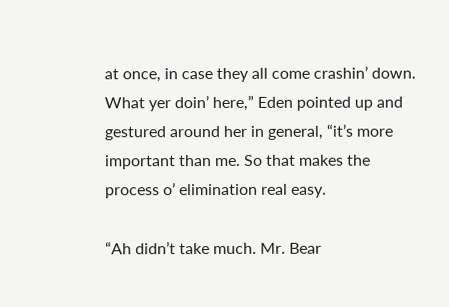at once, in case they all come crashin’ down. What yer doin’ here,” Eden pointed up and gestured around her in general, “it’s more important than me. So that makes the process o’ elimination real easy.

“Ah didn’t take much. Mr. Bear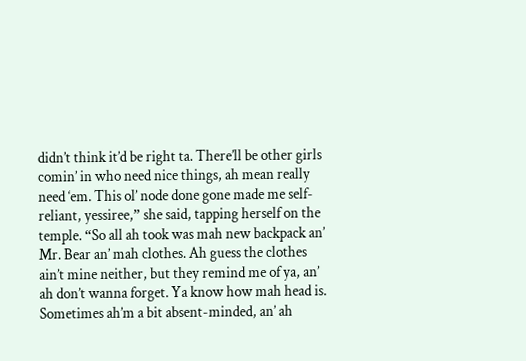didn’t think it’d be right ta. There’ll be other girls comin’ in who need nice things, ah mean really need ‘em. This ol’ node done gone made me self-reliant, yessiree,” she said, tapping herself on the temple. “So all ah took was mah new backpack an’ Mr. Bear an’ mah clothes. Ah guess the clothes ain’t mine neither, but they remind me of ya, an’ ah don’t wanna forget. Ya know how mah head is. Sometimes ah’m a bit absent-minded, an’ ah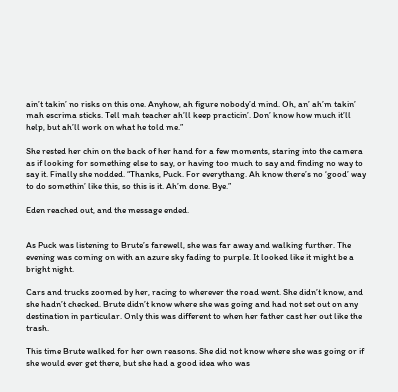ain’t takin’ no risks on this one. Anyhow, ah figure nobody’d mind. Oh, an’ ah’m takin’ mah escrima sticks. Tell mah teacher ah’ll keep practicin’. Don’ know how much it’ll help, but ah’ll work on what he told me.”

She rested her chin on the back of her hand for a few moments, staring into the camera as if looking for something else to say, or having too much to say and finding no way to say it. Finally she nodded. “Thanks, Puck. For everythang. Ah know there’s no ‘good’ way to do somethin’ like this, so this is it. Ah’m done. Bye.”

Eden reached out, and the message ended.


As Puck was listening to Brute’s farewell, she was far away and walking further. The evening was coming on with an azure sky fading to purple. It looked like it might be a bright night.

Cars and trucks zoomed by her, racing to wherever the road went. She didn’t know, and she hadn’t checked. Brute didn’t know where she was going and had not set out on any destination in particular. Only this was different to when her father cast her out like the trash.

This time Brute walked for her own reasons. She did not know where she was going or if she would ever get there, but she had a good idea who was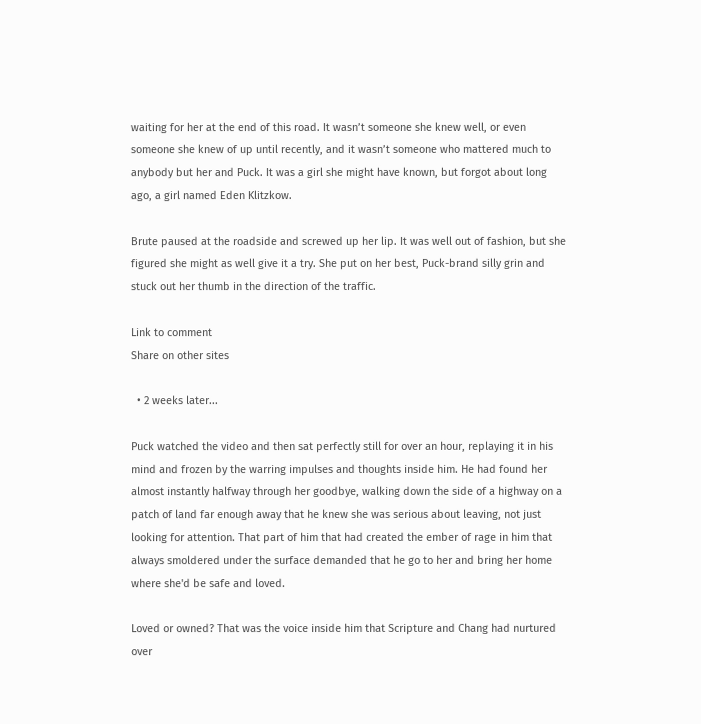waiting for her at the end of this road. It wasn’t someone she knew well, or even someone she knew of up until recently, and it wasn’t someone who mattered much to anybody but her and Puck. It was a girl she might have known, but forgot about long ago, a girl named Eden Klitzkow.

Brute paused at the roadside and screwed up her lip. It was well out of fashion, but she figured she might as well give it a try. She put on her best, Puck-brand silly grin and stuck out her thumb in the direction of the traffic.

Link to comment
Share on other sites

  • 2 weeks later...

Puck watched the video and then sat perfectly still for over an hour, replaying it in his mind and frozen by the warring impulses and thoughts inside him. He had found her almost instantly halfway through her goodbye, walking down the side of a highway on a patch of land far enough away that he knew she was serious about leaving, not just looking for attention. That part of him that had created the ember of rage in him that always smoldered under the surface demanded that he go to her and bring her home where she'd be safe and loved.

Loved or owned? That was the voice inside him that Scripture and Chang had nurtured over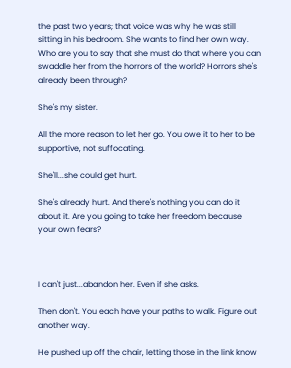the past two years; that voice was why he was still sitting in his bedroom. She wants to find her own way. Who are you to say that she must do that where you can swaddle her from the horrors of the world? Horrors she's already been through?

She's my sister.

All the more reason to let her go. You owe it to her to be supportive, not suffocating.

She'll...she could get hurt.

She's already hurt. And there's nothing you can do it about it. Are you going to take her freedom because your own fears?



I can't just...abandon her. Even if she asks.

Then don't. You each have your paths to walk. Figure out another way.

He pushed up off the chair, letting those in the link know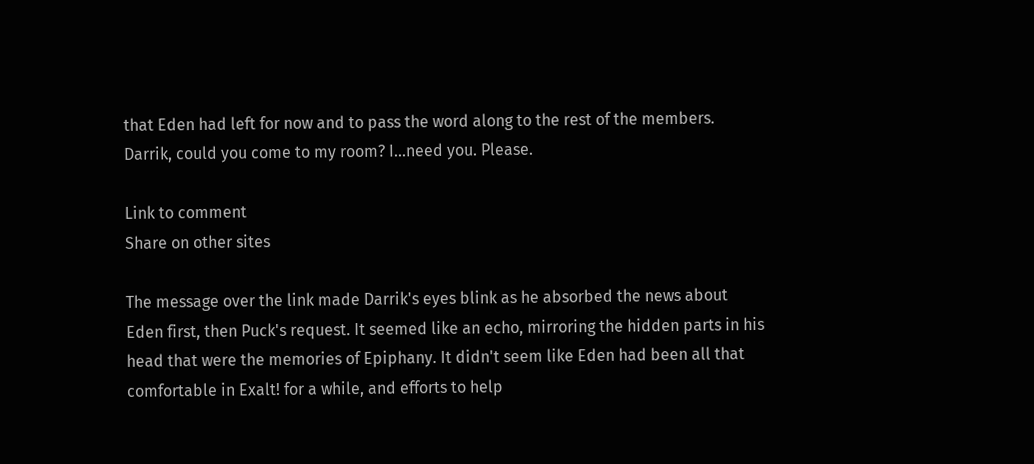that Eden had left for now and to pass the word along to the rest of the members. Darrik, could you come to my room? I...need you. Please.

Link to comment
Share on other sites

The message over the link made Darrik's eyes blink as he absorbed the news about Eden first, then Puck's request. It seemed like an echo, mirroring the hidden parts in his head that were the memories of Epiphany. It didn't seem like Eden had been all that comfortable in Exalt! for a while, and efforts to help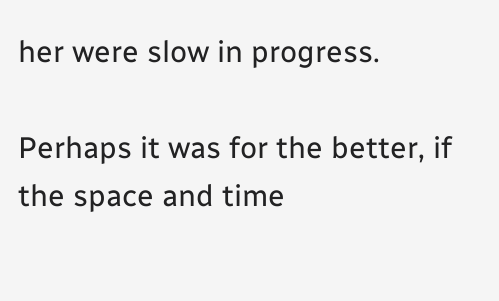her were slow in progress.

Perhaps it was for the better, if the space and time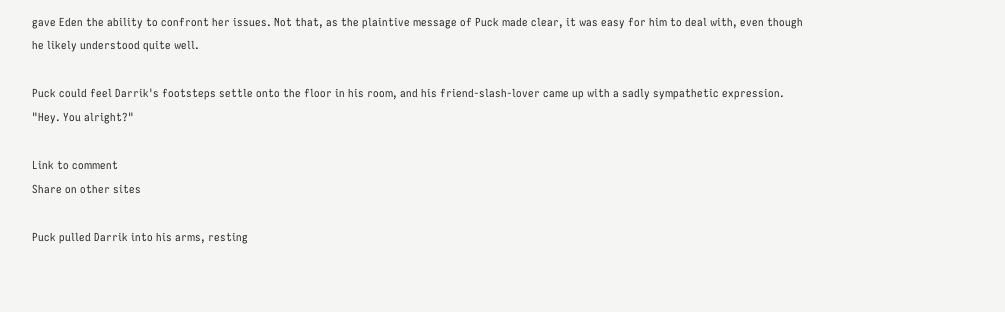gave Eden the ability to confront her issues. Not that, as the plaintive message of Puck made clear, it was easy for him to deal with, even though he likely understood quite well.

Puck could feel Darrik's footsteps settle onto the floor in his room, and his friend-slash-lover came up with a sadly sympathetic expression. "Hey. You alright?"

Link to comment
Share on other sites

Puck pulled Darrik into his arms, resting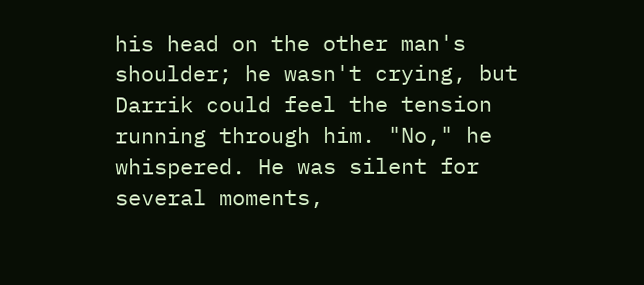his head on the other man's shoulder; he wasn't crying, but Darrik could feel the tension running through him. "No," he whispered. He was silent for several moments,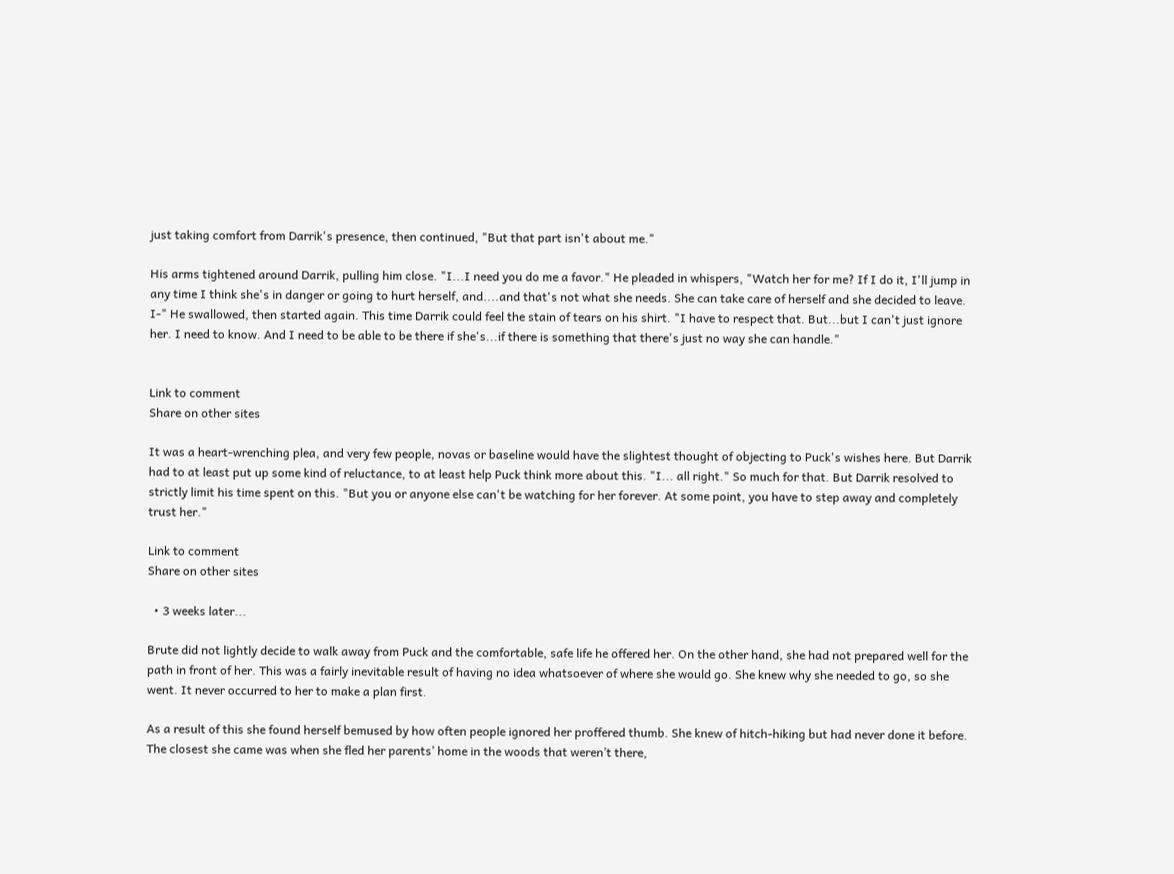just taking comfort from Darrik's presence, then continued, "But that part isn't about me."

His arms tightened around Darrik, pulling him close. "I...I need you do me a favor." He pleaded in whispers, "Watch her for me? If I do it, I'll jump in any time I think she's in danger or going to hurt herself, and....and that's not what she needs. She can take care of herself and she decided to leave. I-" He swallowed, then started again. This time Darrik could feel the stain of tears on his shirt. "I have to respect that. But...but I can't just ignore her. I need to know. And I need to be able to be there if she's...if there is something that there's just no way she can handle."


Link to comment
Share on other sites

It was a heart-wrenching plea, and very few people, novas or baseline would have the slightest thought of objecting to Puck's wishes here. But Darrik had to at least put up some kind of reluctance, to at least help Puck think more about this. "I... all right." So much for that. But Darrik resolved to strictly limit his time spent on this. "But you or anyone else can't be watching for her forever. At some point, you have to step away and completely trust her."

Link to comment
Share on other sites

  • 3 weeks later...

Brute did not lightly decide to walk away from Puck and the comfortable, safe life he offered her. On the other hand, she had not prepared well for the path in front of her. This was a fairly inevitable result of having no idea whatsoever of where she would go. She knew why she needed to go, so she went. It never occurred to her to make a plan first.

As a result of this she found herself bemused by how often people ignored her proffered thumb. She knew of hitch-hiking but had never done it before. The closest she came was when she fled her parents’ home in the woods that weren’t there,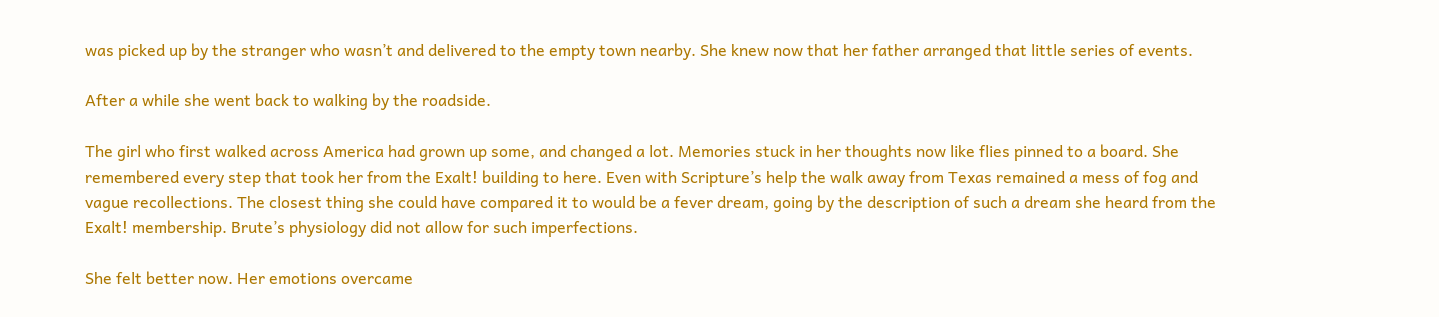was picked up by the stranger who wasn’t and delivered to the empty town nearby. She knew now that her father arranged that little series of events.

After a while she went back to walking by the roadside.

The girl who first walked across America had grown up some, and changed a lot. Memories stuck in her thoughts now like flies pinned to a board. She remembered every step that took her from the Exalt! building to here. Even with Scripture’s help the walk away from Texas remained a mess of fog and vague recollections. The closest thing she could have compared it to would be a fever dream, going by the description of such a dream she heard from the Exalt! membership. Brute’s physiology did not allow for such imperfections.

She felt better now. Her emotions overcame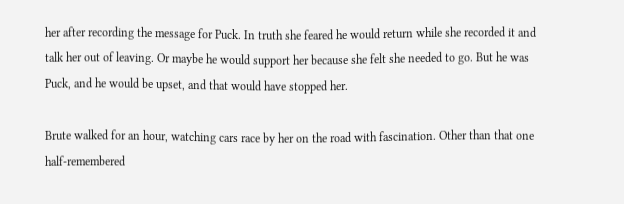her after recording the message for Puck. In truth she feared he would return while she recorded it and talk her out of leaving. Or maybe he would support her because she felt she needed to go. But he was Puck, and he would be upset, and that would have stopped her.

Brute walked for an hour, watching cars race by her on the road with fascination. Other than that one half-remembered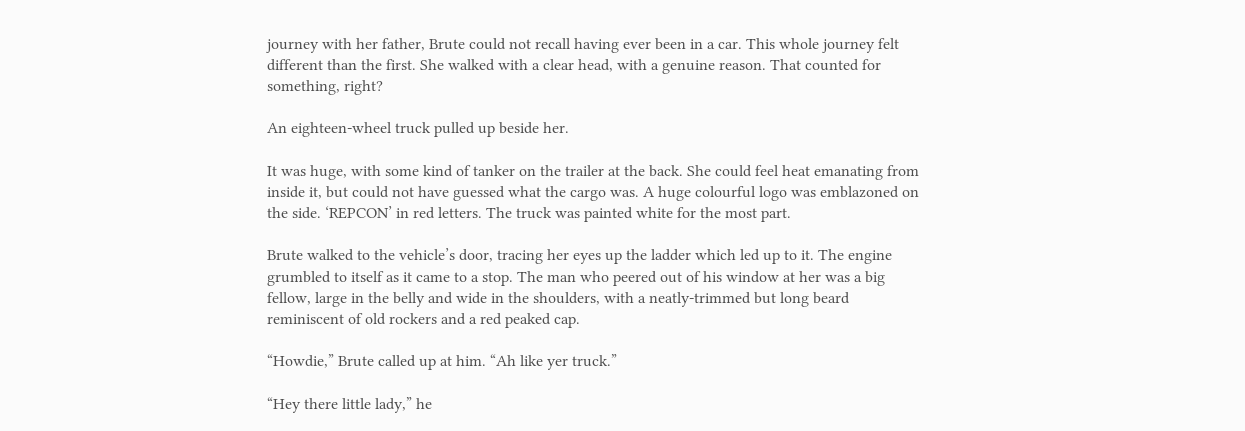journey with her father, Brute could not recall having ever been in a car. This whole journey felt different than the first. She walked with a clear head, with a genuine reason. That counted for something, right?

An eighteen-wheel truck pulled up beside her.

It was huge, with some kind of tanker on the trailer at the back. She could feel heat emanating from inside it, but could not have guessed what the cargo was. A huge colourful logo was emblazoned on the side. ‘REPCON’ in red letters. The truck was painted white for the most part.

Brute walked to the vehicle’s door, tracing her eyes up the ladder which led up to it. The engine grumbled to itself as it came to a stop. The man who peered out of his window at her was a big fellow, large in the belly and wide in the shoulders, with a neatly-trimmed but long beard reminiscent of old rockers and a red peaked cap.

“Howdie,” Brute called up at him. “Ah like yer truck.”

“Hey there little lady,” he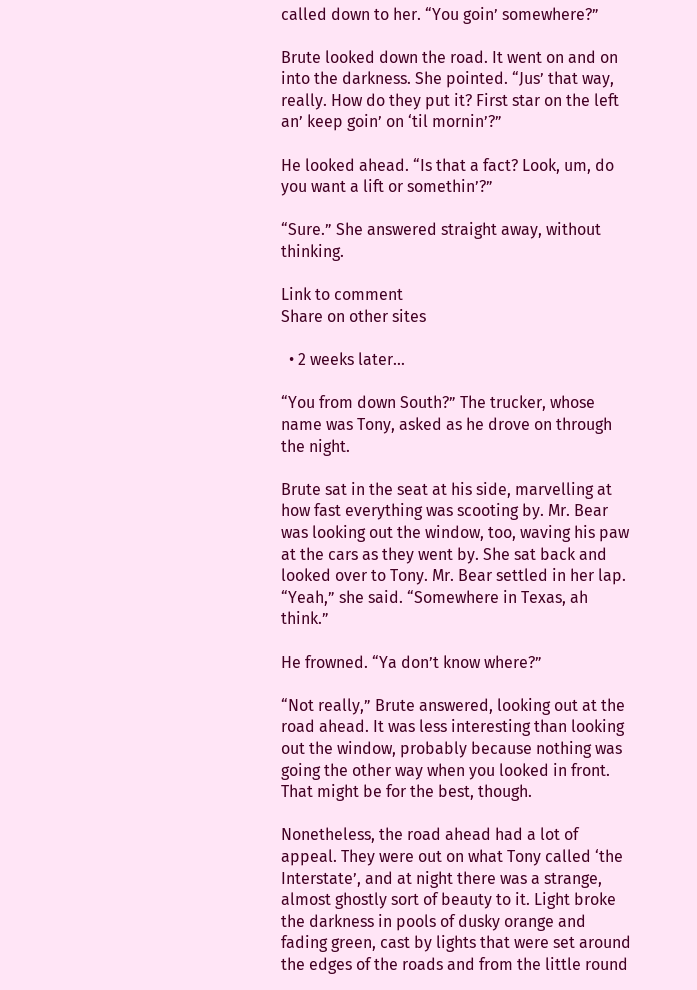called down to her. “You goin’ somewhere?”

Brute looked down the road. It went on and on into the darkness. She pointed. “Jus’ that way, really. How do they put it? First star on the left an’ keep goin’ on ‘til mornin’?”

He looked ahead. “Is that a fact? Look, um, do you want a lift or somethin’?”

“Sure.” She answered straight away, without thinking.

Link to comment
Share on other sites

  • 2 weeks later...

“You from down South?” The trucker, whose name was Tony, asked as he drove on through the night.

Brute sat in the seat at his side, marvelling at how fast everything was scooting by. Mr. Bear was looking out the window, too, waving his paw at the cars as they went by. She sat back and looked over to Tony. Mr. Bear settled in her lap. “Yeah,” she said. “Somewhere in Texas, ah think.”

He frowned. “Ya don’t know where?”

“Not really,” Brute answered, looking out at the road ahead. It was less interesting than looking out the window, probably because nothing was going the other way when you looked in front. That might be for the best, though.

Nonetheless, the road ahead had a lot of appeal. They were out on what Tony called ‘the Interstate’, and at night there was a strange, almost ghostly sort of beauty to it. Light broke the darkness in pools of dusky orange and fading green, cast by lights that were set around the edges of the roads and from the little round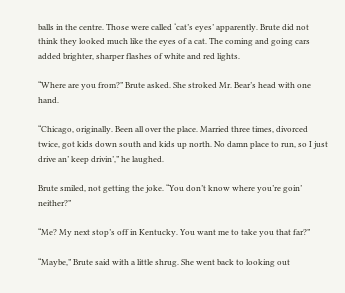balls in the centre. Those were called ‘cat’s eyes’ apparently. Brute did not think they looked much like the eyes of a cat. The coming and going cars added brighter, sharper flashes of white and red lights.

“Where are you from?” Brute asked. She stroked Mr. Bear’s head with one hand.

“Chicago, originally. Been all over the place. Married three times, divorced twice, got kids down south and kids up north. No damn place to run, so I just drive an’ keep drivin’,” he laughed.

Brute smiled, not getting the joke. “You don’t know where you’re goin’ neither?”

“Me? My next stop’s off in Kentucky. You want me to take you that far?”

“Maybe,” Brute said with a little shrug. She went back to looking out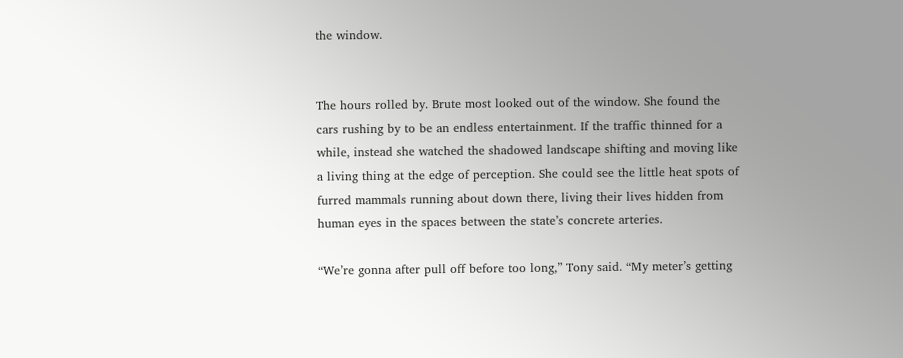the window.


The hours rolled by. Brute most looked out of the window. She found the cars rushing by to be an endless entertainment. If the traffic thinned for a while, instead she watched the shadowed landscape shifting and moving like a living thing at the edge of perception. She could see the little heat spots of furred mammals running about down there, living their lives hidden from human eyes in the spaces between the state’s concrete arteries.

“We’re gonna after pull off before too long,” Tony said. “My meter’s getting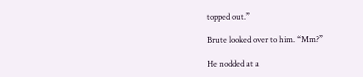topped out.”

Brute looked over to him. “Mm?”

He nodded at a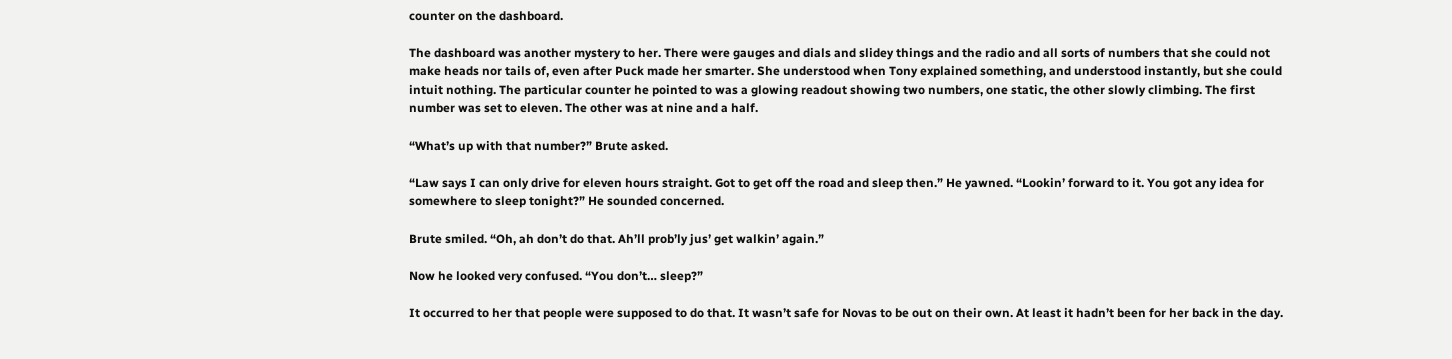counter on the dashboard.

The dashboard was another mystery to her. There were gauges and dials and slidey things and the radio and all sorts of numbers that she could not make heads nor tails of, even after Puck made her smarter. She understood when Tony explained something, and understood instantly, but she could intuit nothing. The particular counter he pointed to was a glowing readout showing two numbers, one static, the other slowly climbing. The first number was set to eleven. The other was at nine and a half.

“What’s up with that number?” Brute asked.

“Law says I can only drive for eleven hours straight. Got to get off the road and sleep then.” He yawned. “Lookin’ forward to it. You got any idea for somewhere to sleep tonight?” He sounded concerned.

Brute smiled. “Oh, ah don’t do that. Ah’ll prob’ly jus’ get walkin’ again.”

Now he looked very confused. “You don’t… sleep?”

It occurred to her that people were supposed to do that. It wasn’t safe for Novas to be out on their own. At least it hadn’t been for her back in the day.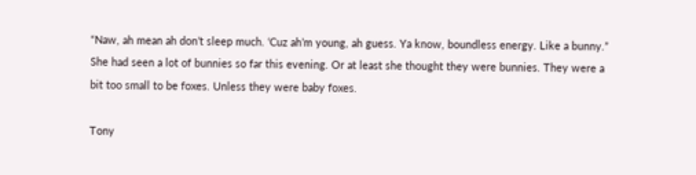“Naw, ah mean ah don’t sleep much. ‘Cuz ah’m young, ah guess. Ya know, boundless energy. Like a bunny.” She had seen a lot of bunnies so far this evening. Or at least she thought they were bunnies. They were a bit too small to be foxes. Unless they were baby foxes.

Tony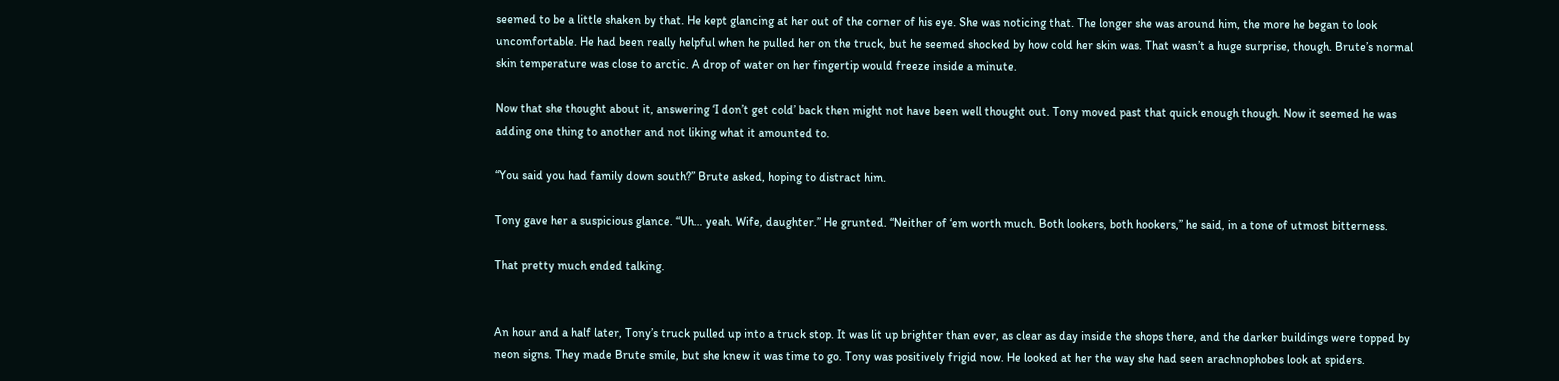seemed to be a little shaken by that. He kept glancing at her out of the corner of his eye. She was noticing that. The longer she was around him, the more he began to look uncomfortable. He had been really helpful when he pulled her on the truck, but he seemed shocked by how cold her skin was. That wasn’t a huge surprise, though. Brute’s normal skin temperature was close to arctic. A drop of water on her fingertip would freeze inside a minute.

Now that she thought about it, answering ‘I don’t get cold’ back then might not have been well thought out. Tony moved past that quick enough though. Now it seemed he was adding one thing to another and not liking what it amounted to.

“You said you had family down south?” Brute asked, hoping to distract him.

Tony gave her a suspicious glance. “Uh… yeah. Wife, daughter.” He grunted. “Neither of ‘em worth much. Both lookers, both hookers,” he said, in a tone of utmost bitterness.

That pretty much ended talking.


An hour and a half later, Tony’s truck pulled up into a truck stop. It was lit up brighter than ever, as clear as day inside the shops there, and the darker buildings were topped by neon signs. They made Brute smile, but she knew it was time to go. Tony was positively frigid now. He looked at her the way she had seen arachnophobes look at spiders.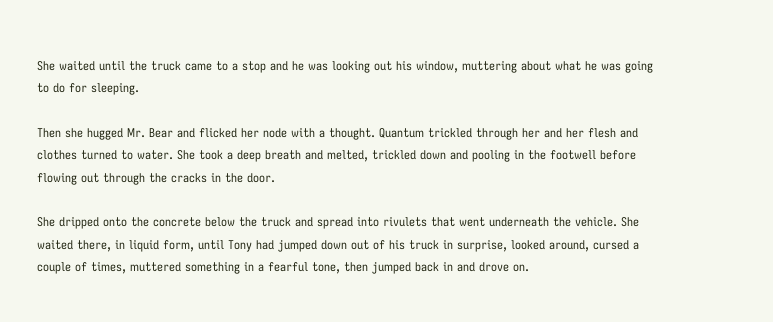She waited until the truck came to a stop and he was looking out his window, muttering about what he was going to do for sleeping.

Then she hugged Mr. Bear and flicked her node with a thought. Quantum trickled through her and her flesh and clothes turned to water. She took a deep breath and melted, trickled down and pooling in the footwell before flowing out through the cracks in the door.

She dripped onto the concrete below the truck and spread into rivulets that went underneath the vehicle. She waited there, in liquid form, until Tony had jumped down out of his truck in surprise, looked around, cursed a couple of times, muttered something in a fearful tone, then jumped back in and drove on.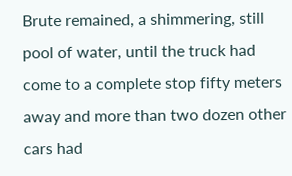Brute remained, a shimmering, still pool of water, until the truck had come to a complete stop fifty meters away and more than two dozen other cars had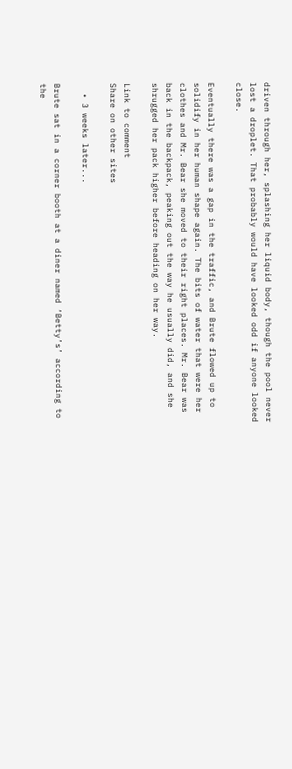driven through her, splashing her liquid body, though the pool never lost a droplet. That probably would have looked odd if anyone looked close.

Eventually there was a gap in the traffic, and Brute flowed up to solidify in her human shape again. The bits of water that were her clothes and Mr. Bear she moved to their right places. Mr. Bear was back in the backpack, peaking out the way he usually did, and she shrugged her pack higher before heading on her way.

Link to comment
Share on other sites

  • 3 weeks later...

Brute sat in a corner booth at a diner named ‘Betty’s’ according to the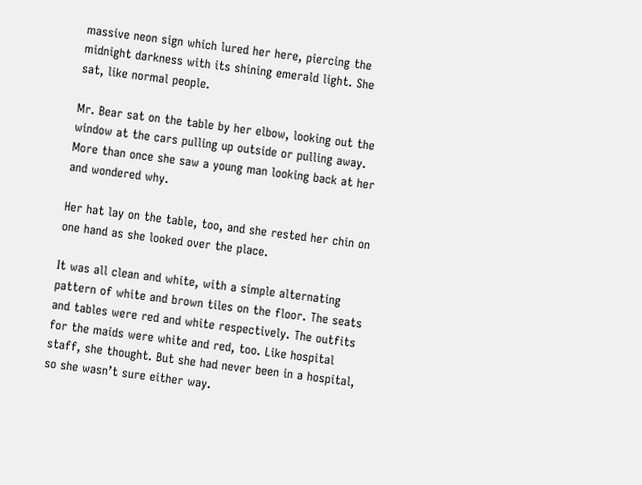massive neon sign which lured her here, piercing the midnight darkness with its shining emerald light. She sat, like normal people.

Mr. Bear sat on the table by her elbow, looking out the window at the cars pulling up outside or pulling away. More than once she saw a young man looking back at her and wondered why.

Her hat lay on the table, too, and she rested her chin on one hand as she looked over the place.

It was all clean and white, with a simple alternating pattern of white and brown tiles on the floor. The seats and tables were red and white respectively. The outfits for the maids were white and red, too. Like hospital staff, she thought. But she had never been in a hospital, so she wasn’t sure either way.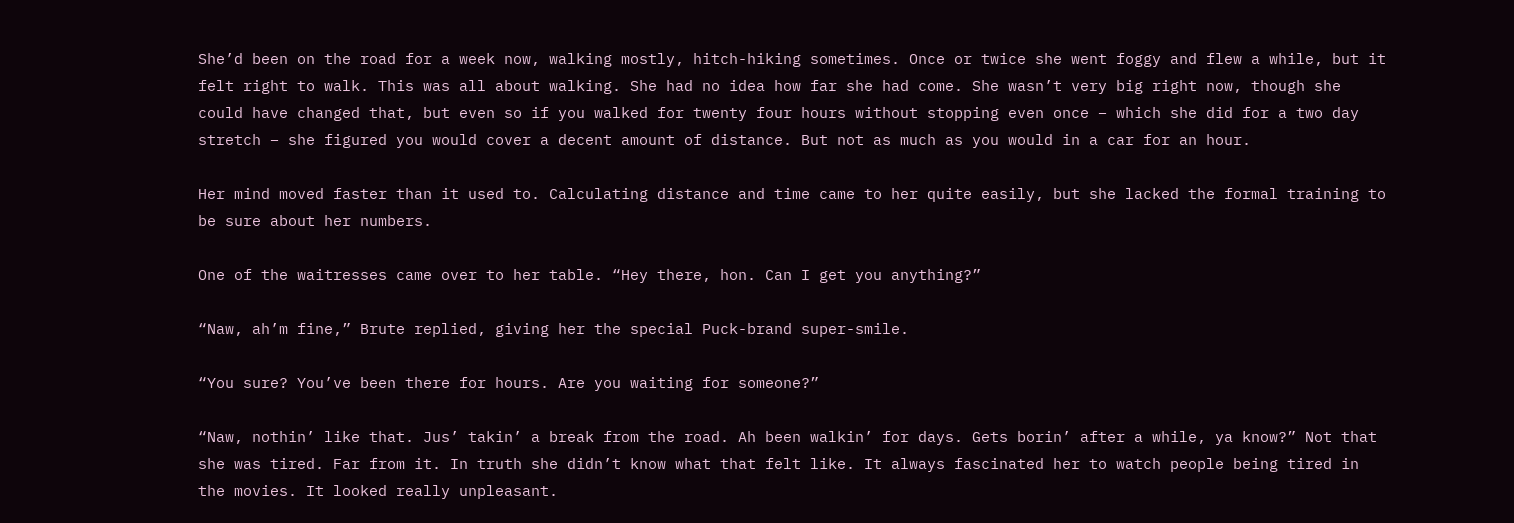She’d been on the road for a week now, walking mostly, hitch-hiking sometimes. Once or twice she went foggy and flew a while, but it felt right to walk. This was all about walking. She had no idea how far she had come. She wasn’t very big right now, though she could have changed that, but even so if you walked for twenty four hours without stopping even once – which she did for a two day stretch – she figured you would cover a decent amount of distance. But not as much as you would in a car for an hour.

Her mind moved faster than it used to. Calculating distance and time came to her quite easily, but she lacked the formal training to be sure about her numbers.

One of the waitresses came over to her table. “Hey there, hon. Can I get you anything?”

“Naw, ah’m fine,” Brute replied, giving her the special Puck-brand super-smile.

“You sure? You’ve been there for hours. Are you waiting for someone?”

“Naw, nothin’ like that. Jus’ takin’ a break from the road. Ah been walkin’ for days. Gets borin’ after a while, ya know?” Not that she was tired. Far from it. In truth she didn’t know what that felt like. It always fascinated her to watch people being tired in the movies. It looked really unpleasant.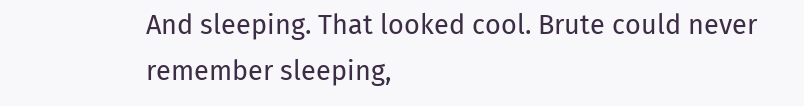And sleeping. That looked cool. Brute could never remember sleeping,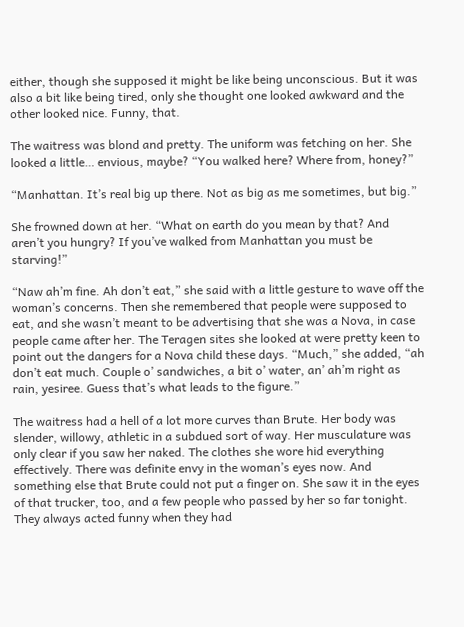either, though she supposed it might be like being unconscious. But it was also a bit like being tired, only she thought one looked awkward and the other looked nice. Funny, that.

The waitress was blond and pretty. The uniform was fetching on her. She looked a little… envious, maybe? “You walked here? Where from, honey?”

“Manhattan. It’s real big up there. Not as big as me sometimes, but big.”

She frowned down at her. “What on earth do you mean by that? And aren’t you hungry? If you’ve walked from Manhattan you must be starving!”

“Naw ah’m fine. Ah don’t eat,” she said with a little gesture to wave off the woman’s concerns. Then she remembered that people were supposed to eat, and she wasn’t meant to be advertising that she was a Nova, in case people came after her. The Teragen sites she looked at were pretty keen to point out the dangers for a Nova child these days. “Much,” she added, “ah don’t eat much. Couple o’ sandwiches, a bit o’ water, an’ ah’m right as rain, yesiree. Guess that’s what leads to the figure.”

The waitress had a hell of a lot more curves than Brute. Her body was slender, willowy, athletic in a subdued sort of way. Her musculature was only clear if you saw her naked. The clothes she wore hid everything effectively. There was definite envy in the woman’s eyes now. And something else that Brute could not put a finger on. She saw it in the eyes of that trucker, too, and a few people who passed by her so far tonight. They always acted funny when they had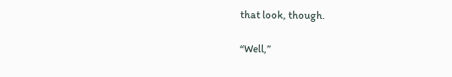that look, though.

“Well,”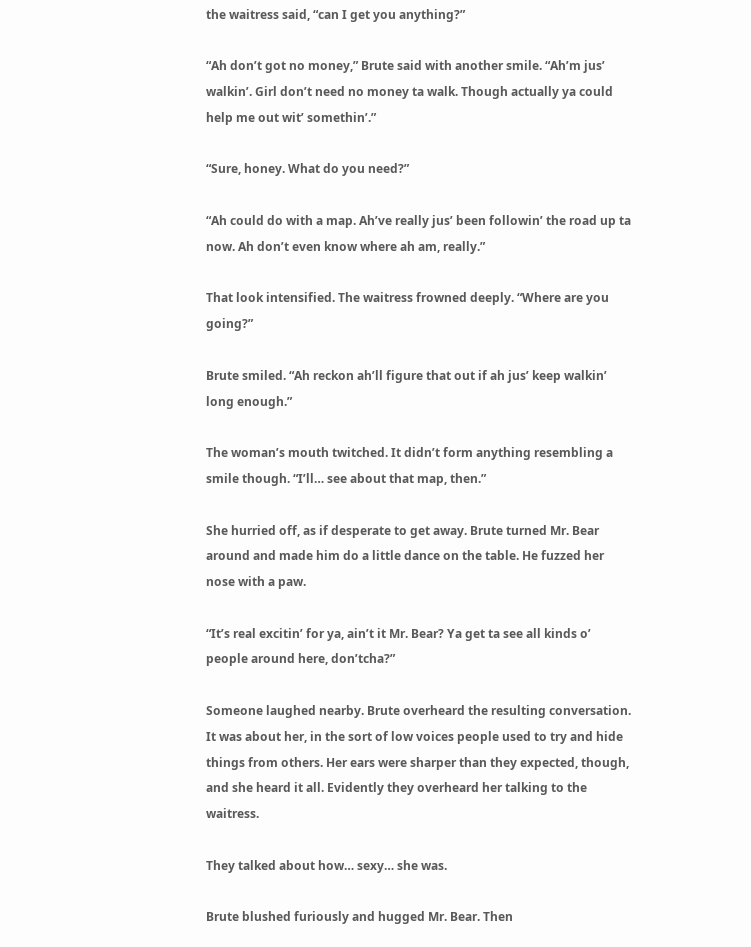the waitress said, “can I get you anything?”

“Ah don’t got no money,” Brute said with another smile. “Ah’m jus’ walkin’. Girl don’t need no money ta walk. Though actually ya could help me out wit’ somethin’.”

“Sure, honey. What do you need?”

“Ah could do with a map. Ah’ve really jus’ been followin’ the road up ta now. Ah don’t even know where ah am, really.”

That look intensified. The waitress frowned deeply. “Where are you going?”

Brute smiled. “Ah reckon ah’ll figure that out if ah jus’ keep walkin’ long enough.”

The woman’s mouth twitched. It didn’t form anything resembling a smile though. “I’ll… see about that map, then.”

She hurried off, as if desperate to get away. Brute turned Mr. Bear around and made him do a little dance on the table. He fuzzed her nose with a paw.

“It’s real excitin’ for ya, ain’t it Mr. Bear? Ya get ta see all kinds o’ people around here, don’tcha?”

Someone laughed nearby. Brute overheard the resulting conversation. It was about her, in the sort of low voices people used to try and hide things from others. Her ears were sharper than they expected, though, and she heard it all. Evidently they overheard her talking to the waitress.

They talked about how… sexy… she was.

Brute blushed furiously and hugged Mr. Bear. Then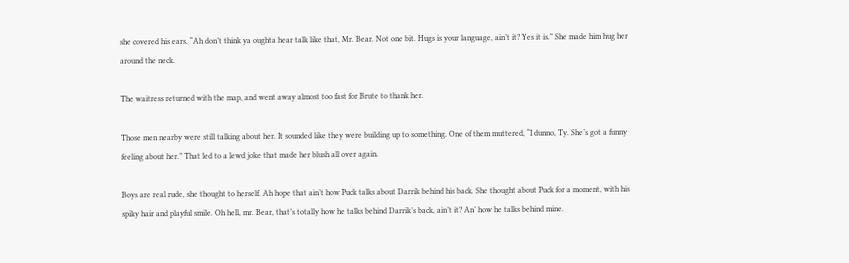she covered his ears. “Ah don’t think ya oughta hear talk like that, Mr. Bear. Not one bit. Hugs is your language, ain’t it? Yes it is.” She made him hug her around the neck.

The waitress returned with the map, and went away almost too fast for Brute to thank her.

Those men nearby were still talking about her. It sounded like they were building up to something. One of them muttered, “I dunno, Ty. She’s got a funny feeling about her.” That led to a lewd joke that made her blush all over again.

Boys are real rude, she thought to herself. Ah hope that ain’t how Puck talks about Darrik behind his back. She thought about Puck for a moment, with his spiky hair and playful smile. Oh hell, mr. Bear, that’s totally how he talks behind Darrik’s back, ain’t it? An’ how he talks behind mine.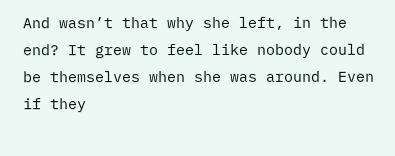And wasn’t that why she left, in the end? It grew to feel like nobody could be themselves when she was around. Even if they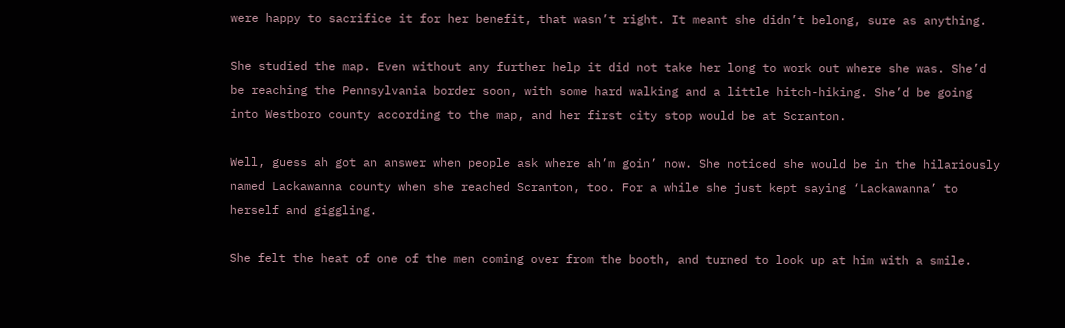were happy to sacrifice it for her benefit, that wasn’t right. It meant she didn’t belong, sure as anything.

She studied the map. Even without any further help it did not take her long to work out where she was. She’d be reaching the Pennsylvania border soon, with some hard walking and a little hitch-hiking. She’d be going into Westboro county according to the map, and her first city stop would be at Scranton.

Well, guess ah got an answer when people ask where ah’m goin’ now. She noticed she would be in the hilariously named Lackawanna county when she reached Scranton, too. For a while she just kept saying ‘Lackawanna’ to herself and giggling.

She felt the heat of one of the men coming over from the booth, and turned to look up at him with a smile.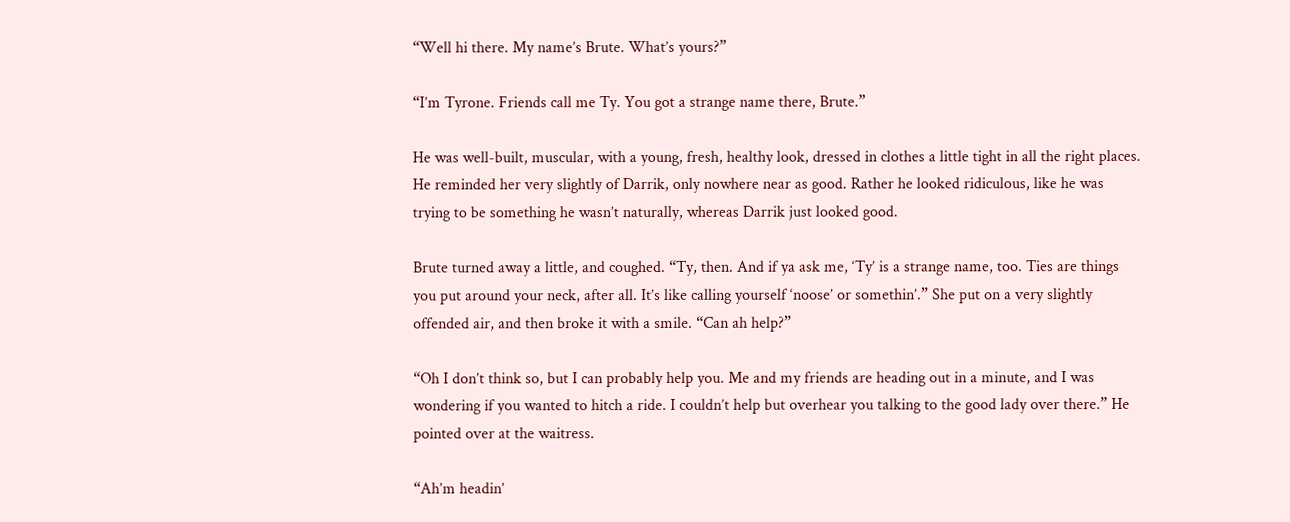“Well hi there. My name’s Brute. What’s yours?”

“I’m Tyrone. Friends call me Ty. You got a strange name there, Brute.”

He was well-built, muscular, with a young, fresh, healthy look, dressed in clothes a little tight in all the right places. He reminded her very slightly of Darrik, only nowhere near as good. Rather he looked ridiculous, like he was trying to be something he wasn’t naturally, whereas Darrik just looked good.

Brute turned away a little, and coughed. “Ty, then. And if ya ask me, ‘Ty’ is a strange name, too. Ties are things you put around your neck, after all. It’s like calling yourself ‘noose’ or somethin’.” She put on a very slightly offended air, and then broke it with a smile. “Can ah help?”

“Oh I don’t think so, but I can probably help you. Me and my friends are heading out in a minute, and I was wondering if you wanted to hitch a ride. I couldn’t help but overhear you talking to the good lady over there.” He pointed over at the waitress.

“Ah’m headin’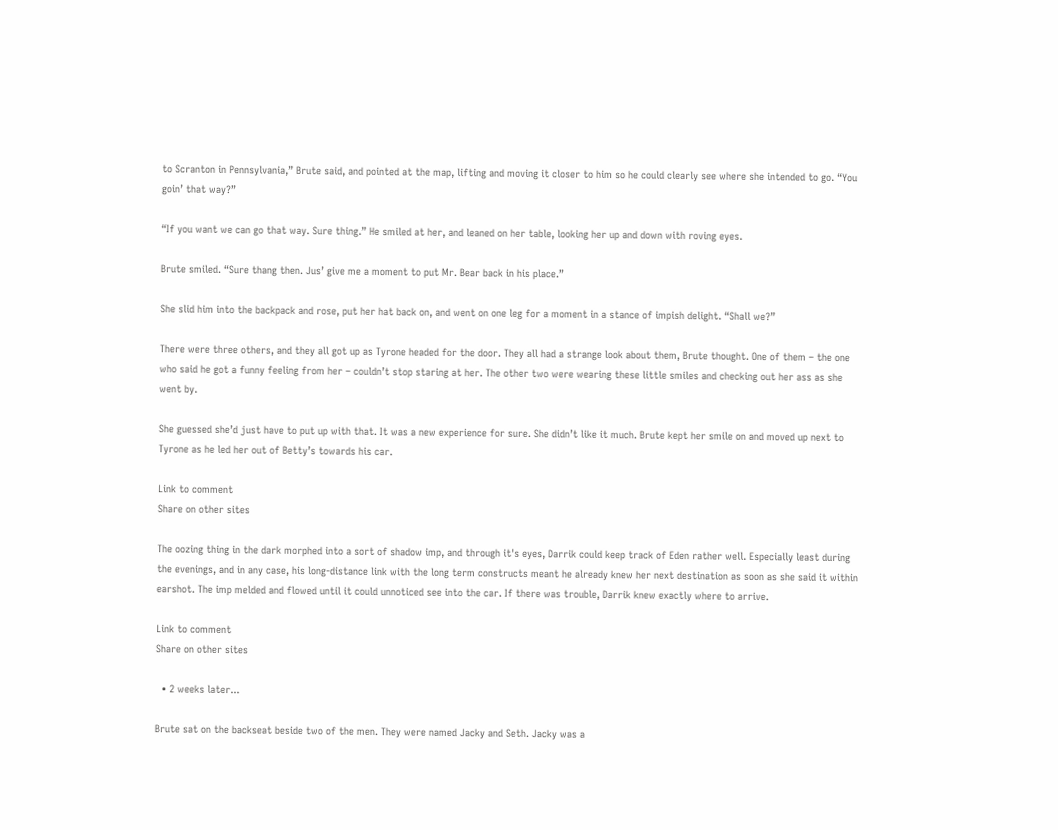to Scranton in Pennsylvania,” Brute said, and pointed at the map, lifting and moving it closer to him so he could clearly see where she intended to go. “You goin’ that way?”

“If you want we can go that way. Sure thing.” He smiled at her, and leaned on her table, looking her up and down with roving eyes.

Brute smiled. “Sure thang then. Jus’ give me a moment to put Mr. Bear back in his place.”

She slid him into the backpack and rose, put her hat back on, and went on one leg for a moment in a stance of impish delight. “Shall we?”

There were three others, and they all got up as Tyrone headed for the door. They all had a strange look about them, Brute thought. One of them – the one who said he got a funny feeling from her – couldn’t stop staring at her. The other two were wearing these little smiles and checking out her ass as she went by.

She guessed she’d just have to put up with that. It was a new experience for sure. She didn’t like it much. Brute kept her smile on and moved up next to Tyrone as he led her out of Betty’s towards his car.

Link to comment
Share on other sites

The oozing thing in the dark morphed into a sort of shadow imp, and through it's eyes, Darrik could keep track of Eden rather well. Especially least during the evenings, and in any case, his long-distance link with the long term constructs meant he already knew her next destination as soon as she said it within earshot. The imp melded and flowed until it could unnoticed see into the car. If there was trouble, Darrik knew exactly where to arrive.

Link to comment
Share on other sites

  • 2 weeks later...

Brute sat on the backseat beside two of the men. They were named Jacky and Seth. Jacky was a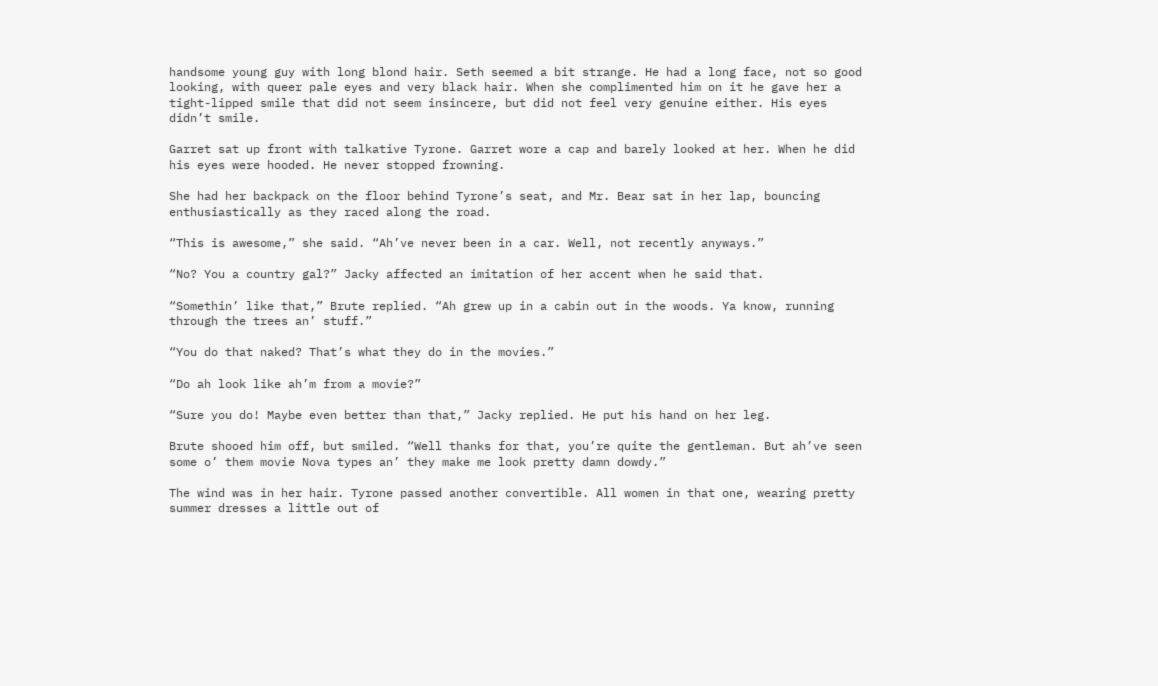handsome young guy with long blond hair. Seth seemed a bit strange. He had a long face, not so good looking, with queer pale eyes and very black hair. When she complimented him on it he gave her a tight-lipped smile that did not seem insincere, but did not feel very genuine either. His eyes didn’t smile.

Garret sat up front with talkative Tyrone. Garret wore a cap and barely looked at her. When he did his eyes were hooded. He never stopped frowning.

She had her backpack on the floor behind Tyrone’s seat, and Mr. Bear sat in her lap, bouncing enthusiastically as they raced along the road.

“This is awesome,” she said. “Ah’ve never been in a car. Well, not recently anyways.”

“No? You a country gal?” Jacky affected an imitation of her accent when he said that.

“Somethin’ like that,” Brute replied. “Ah grew up in a cabin out in the woods. Ya know, running through the trees an’ stuff.”

“You do that naked? That’s what they do in the movies.”

“Do ah look like ah’m from a movie?”

“Sure you do! Maybe even better than that,” Jacky replied. He put his hand on her leg.

Brute shooed him off, but smiled. “Well thanks for that, you’re quite the gentleman. But ah’ve seen some o’ them movie Nova types an’ they make me look pretty damn dowdy.”

The wind was in her hair. Tyrone passed another convertible. All women in that one, wearing pretty summer dresses a little out of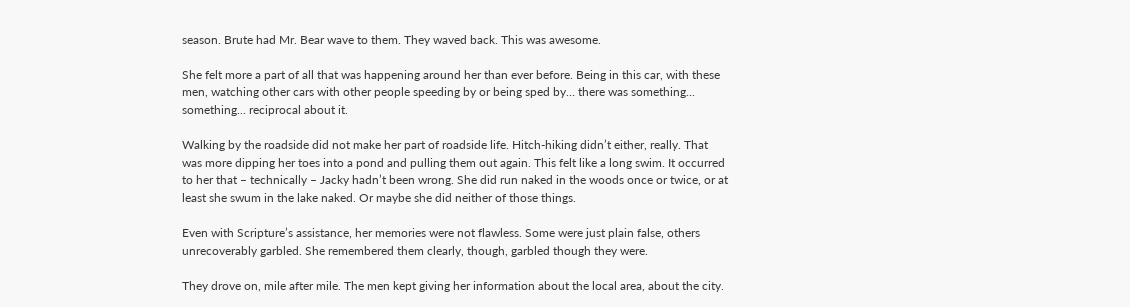season. Brute had Mr. Bear wave to them. They waved back. This was awesome.

She felt more a part of all that was happening around her than ever before. Being in this car, with these men, watching other cars with other people speeding by or being sped by… there was something... something... reciprocal about it.

Walking by the roadside did not make her part of roadside life. Hitch-hiking didn’t either, really. That was more dipping her toes into a pond and pulling them out again. This felt like a long swim. It occurred to her that – technically – Jacky hadn’t been wrong. She did run naked in the woods once or twice, or at least she swum in the lake naked. Or maybe she did neither of those things.

Even with Scripture’s assistance, her memories were not flawless. Some were just plain false, others unrecoverably garbled. She remembered them clearly, though, garbled though they were.

They drove on, mile after mile. The men kept giving her information about the local area, about the city.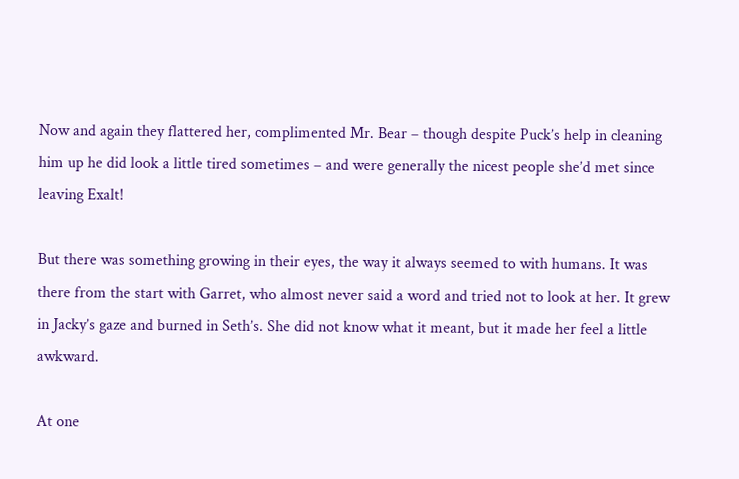Now and again they flattered her, complimented Mr. Bear – though despite Puck’s help in cleaning him up he did look a little tired sometimes – and were generally the nicest people she’d met since leaving Exalt!

But there was something growing in their eyes, the way it always seemed to with humans. It was there from the start with Garret, who almost never said a word and tried not to look at her. It grew in Jacky’s gaze and burned in Seth’s. She did not know what it meant, but it made her feel a little awkward.

At one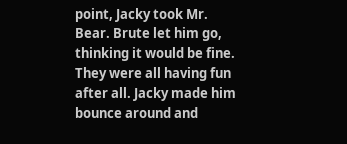point, Jacky took Mr. Bear. Brute let him go, thinking it would be fine. They were all having fun after all. Jacky made him bounce around and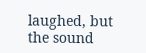laughed, but the sound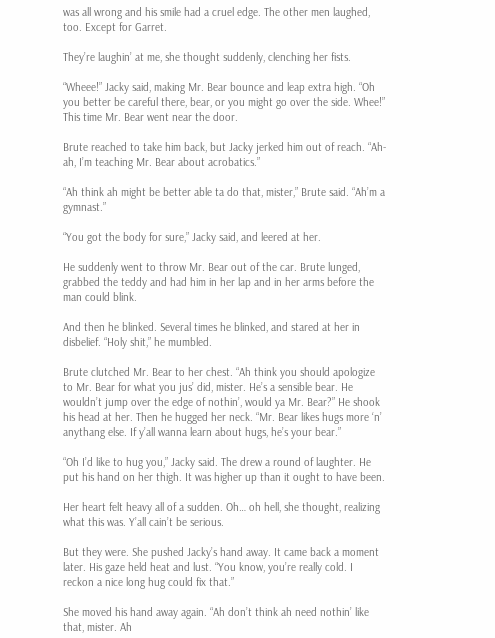was all wrong and his smile had a cruel edge. The other men laughed, too. Except for Garret.

They’re laughin’ at me, she thought suddenly, clenching her fists.

“Wheee!” Jacky said, making Mr. Bear bounce and leap extra high. “Oh you better be careful there, bear, or you might go over the side. Whee!” This time Mr. Bear went near the door.

Brute reached to take him back, but Jacky jerked him out of reach. “Ah-ah, I’m teaching Mr. Bear about acrobatics.”

“Ah think ah might be better able ta do that, mister,” Brute said. “Ah’m a gymnast.”

“You got the body for sure,” Jacky said, and leered at her.

He suddenly went to throw Mr. Bear out of the car. Brute lunged, grabbed the teddy and had him in her lap and in her arms before the man could blink.

And then he blinked. Several times he blinked, and stared at her in disbelief. “Holy shit,” he mumbled.

Brute clutched Mr. Bear to her chest. “Ah think you should apologize to Mr. Bear for what you jus’ did, mister. He’s a sensible bear. He wouldn’t jump over the edge of nothin’, would ya Mr. Bear?” He shook his head at her. Then he hugged her neck. “Mr. Bear likes hugs more ‘n’ anythang else. If y’all wanna learn about hugs, he’s your bear.”

“Oh I’d like to hug you,” Jacky said. The drew a round of laughter. He put his hand on her thigh. It was higher up than it ought to have been.

Her heart felt heavy all of a sudden. Oh… oh hell, she thought, realizing what this was. Y’all cain’t be serious.

But they were. She pushed Jacky’s hand away. It came back a moment later. His gaze held heat and lust. “You know, you’re really cold. I reckon a nice long hug could fix that.”

She moved his hand away again. “Ah don’t think ah need nothin’ like that, mister. Ah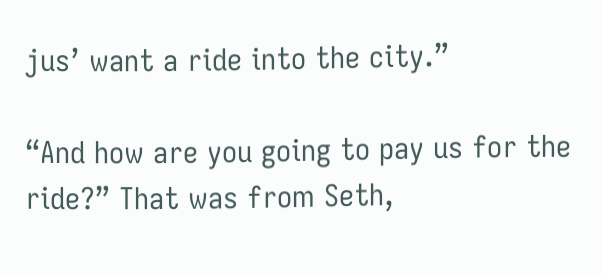jus’ want a ride into the city.”

“And how are you going to pay us for the ride?” That was from Seth,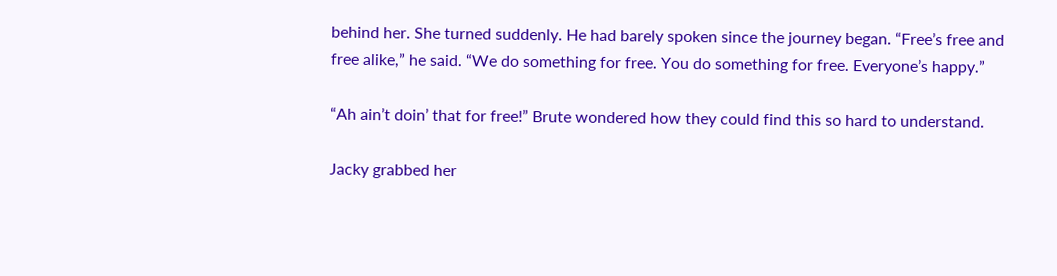behind her. She turned suddenly. He had barely spoken since the journey began. “Free’s free and free alike,” he said. “We do something for free. You do something for free. Everyone’s happy.”

“Ah ain’t doin’ that for free!” Brute wondered how they could find this so hard to understand.

Jacky grabbed her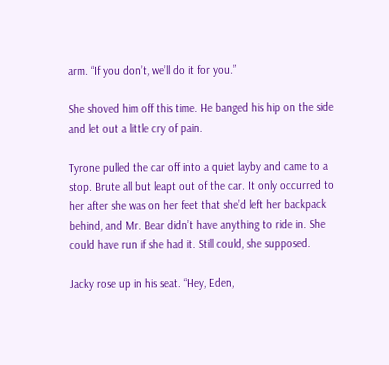arm. “If you don’t, we’ll do it for you.”

She shoved him off this time. He banged his hip on the side and let out a little cry of pain.

Tyrone pulled the car off into a quiet layby and came to a stop. Brute all but leapt out of the car. It only occurred to her after she was on her feet that she’d left her backpack behind, and Mr. Bear didn’t have anything to ride in. She could have run if she had it. Still could, she supposed.

Jacky rose up in his seat. “Hey, Eden,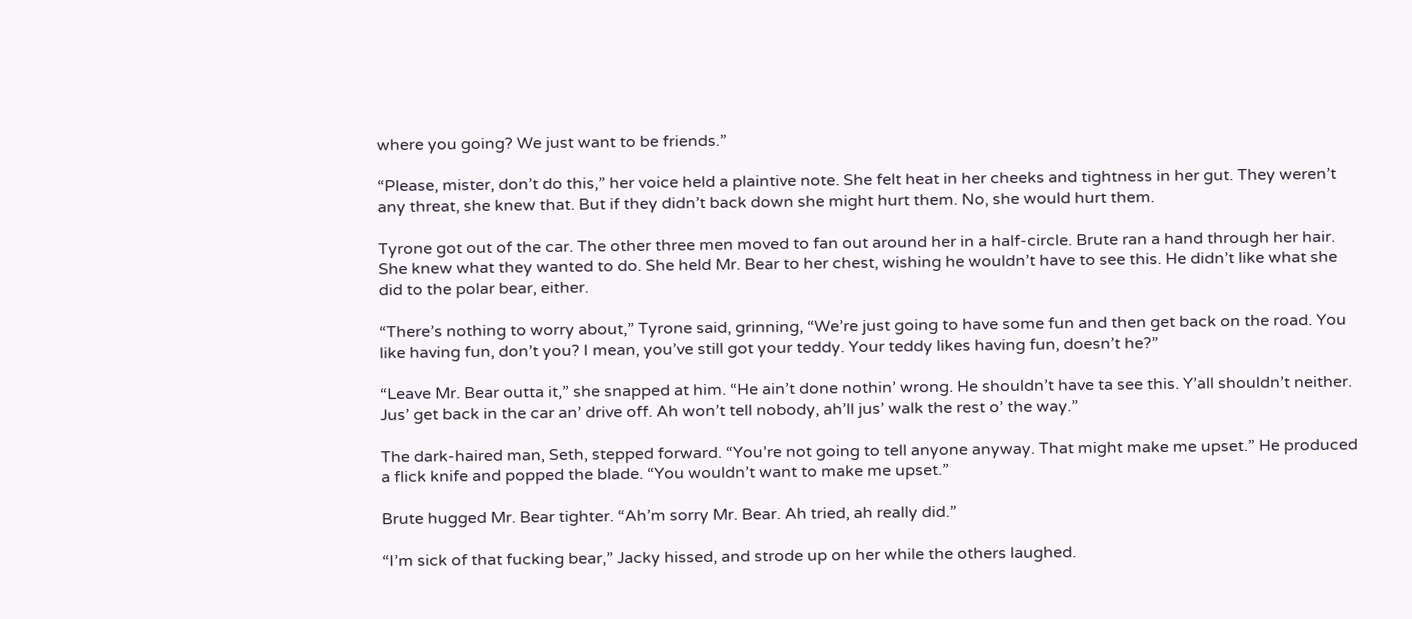where you going? We just want to be friends.”

“Please, mister, don’t do this,” her voice held a plaintive note. She felt heat in her cheeks and tightness in her gut. They weren’t any threat, she knew that. But if they didn’t back down she might hurt them. No, she would hurt them.

Tyrone got out of the car. The other three men moved to fan out around her in a half-circle. Brute ran a hand through her hair. She knew what they wanted to do. She held Mr. Bear to her chest, wishing he wouldn’t have to see this. He didn’t like what she did to the polar bear, either.

“There’s nothing to worry about,” Tyrone said, grinning, “We’re just going to have some fun and then get back on the road. You like having fun, don’t you? I mean, you’ve still got your teddy. Your teddy likes having fun, doesn’t he?”

“Leave Mr. Bear outta it,” she snapped at him. “He ain’t done nothin’ wrong. He shouldn’t have ta see this. Y’all shouldn’t neither. Jus’ get back in the car an’ drive off. Ah won’t tell nobody, ah’ll jus’ walk the rest o’ the way.”

The dark-haired man, Seth, stepped forward. “You’re not going to tell anyone anyway. That might make me upset.” He produced a flick knife and popped the blade. “You wouldn’t want to make me upset.”

Brute hugged Mr. Bear tighter. “Ah’m sorry Mr. Bear. Ah tried, ah really did.”

“I’m sick of that fucking bear,” Jacky hissed, and strode up on her while the others laughed.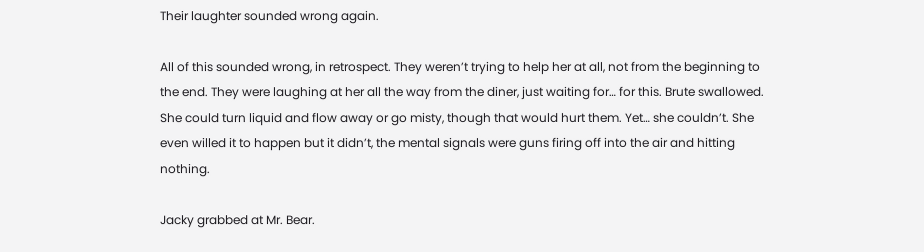Their laughter sounded wrong again.

All of this sounded wrong, in retrospect. They weren’t trying to help her at all, not from the beginning to the end. They were laughing at her all the way from the diner, just waiting for… for this. Brute swallowed. She could turn liquid and flow away or go misty, though that would hurt them. Yet… she couldn’t. She even willed it to happen but it didn’t, the mental signals were guns firing off into the air and hitting nothing.

Jacky grabbed at Mr. Bear.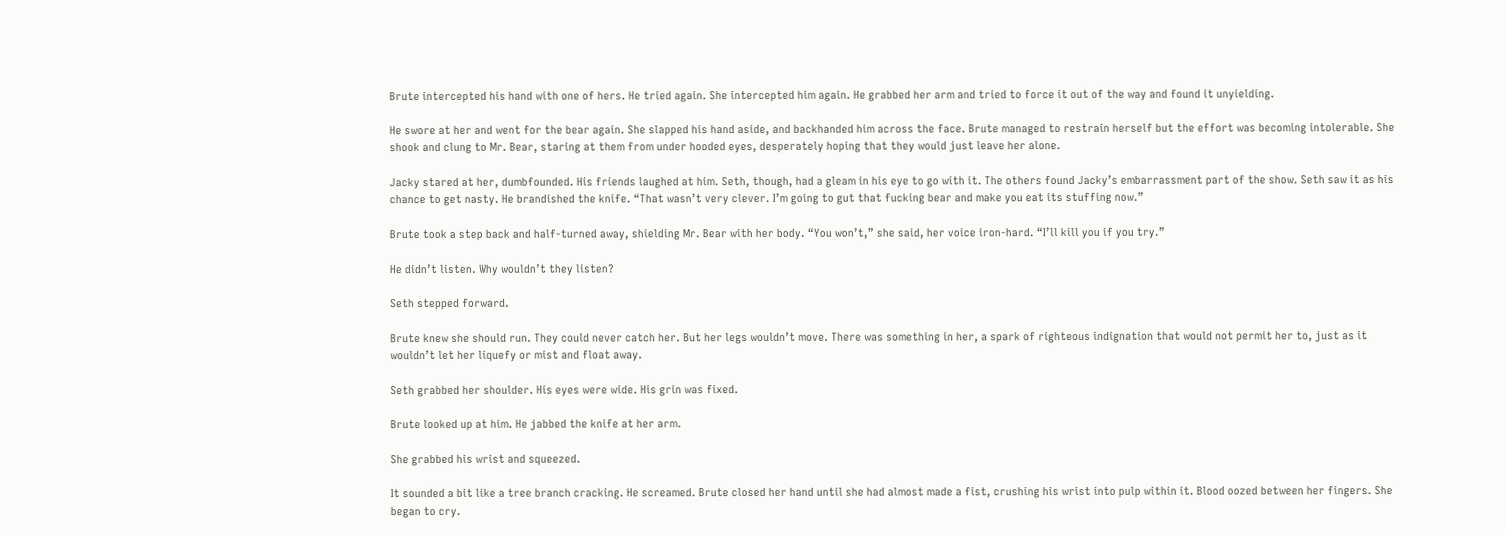Brute intercepted his hand with one of hers. He tried again. She intercepted him again. He grabbed her arm and tried to force it out of the way and found it unyielding.

He swore at her and went for the bear again. She slapped his hand aside, and backhanded him across the face. Brute managed to restrain herself but the effort was becoming intolerable. She shook and clung to Mr. Bear, staring at them from under hooded eyes, desperately hoping that they would just leave her alone.

Jacky stared at her, dumbfounded. His friends laughed at him. Seth, though, had a gleam in his eye to go with it. The others found Jacky’s embarrassment part of the show. Seth saw it as his chance to get nasty. He brandished the knife. “That wasn’t very clever. I’m going to gut that fucking bear and make you eat its stuffing now.”

Brute took a step back and half-turned away, shielding Mr. Bear with her body. “You won’t,” she said, her voice iron-hard. “I’ll kill you if you try.”

He didn’t listen. Why wouldn’t they listen?

Seth stepped forward.

Brute knew she should run. They could never catch her. But her legs wouldn’t move. There was something in her, a spark of righteous indignation that would not permit her to, just as it wouldn’t let her liquefy or mist and float away.

Seth grabbed her shoulder. His eyes were wide. His grin was fixed.

Brute looked up at him. He jabbed the knife at her arm.

She grabbed his wrist and squeezed.

It sounded a bit like a tree branch cracking. He screamed. Brute closed her hand until she had almost made a fist, crushing his wrist into pulp within it. Blood oozed between her fingers. She began to cry.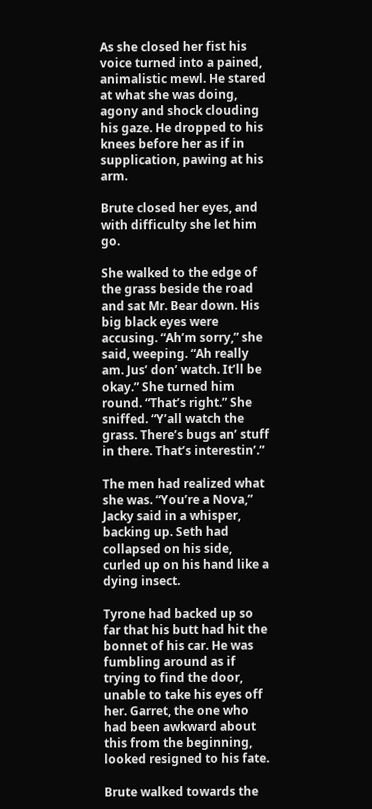As she closed her fist his voice turned into a pained, animalistic mewl. He stared at what she was doing, agony and shock clouding his gaze. He dropped to his knees before her as if in supplication, pawing at his arm.

Brute closed her eyes, and with difficulty she let him go.

She walked to the edge of the grass beside the road and sat Mr. Bear down. His big black eyes were accusing. “Ah’m sorry,” she said, weeping. “Ah really am. Jus’ don’ watch. It’ll be okay.” She turned him round. “That’s right.” She sniffed. “Y’all watch the grass. There’s bugs an’ stuff in there. That’s interestin’.”

The men had realized what she was. “You’re a Nova,” Jacky said in a whisper, backing up. Seth had collapsed on his side, curled up on his hand like a dying insect.

Tyrone had backed up so far that his butt had hit the bonnet of his car. He was fumbling around as if trying to find the door, unable to take his eyes off her. Garret, the one who had been awkward about this from the beginning, looked resigned to his fate.

Brute walked towards the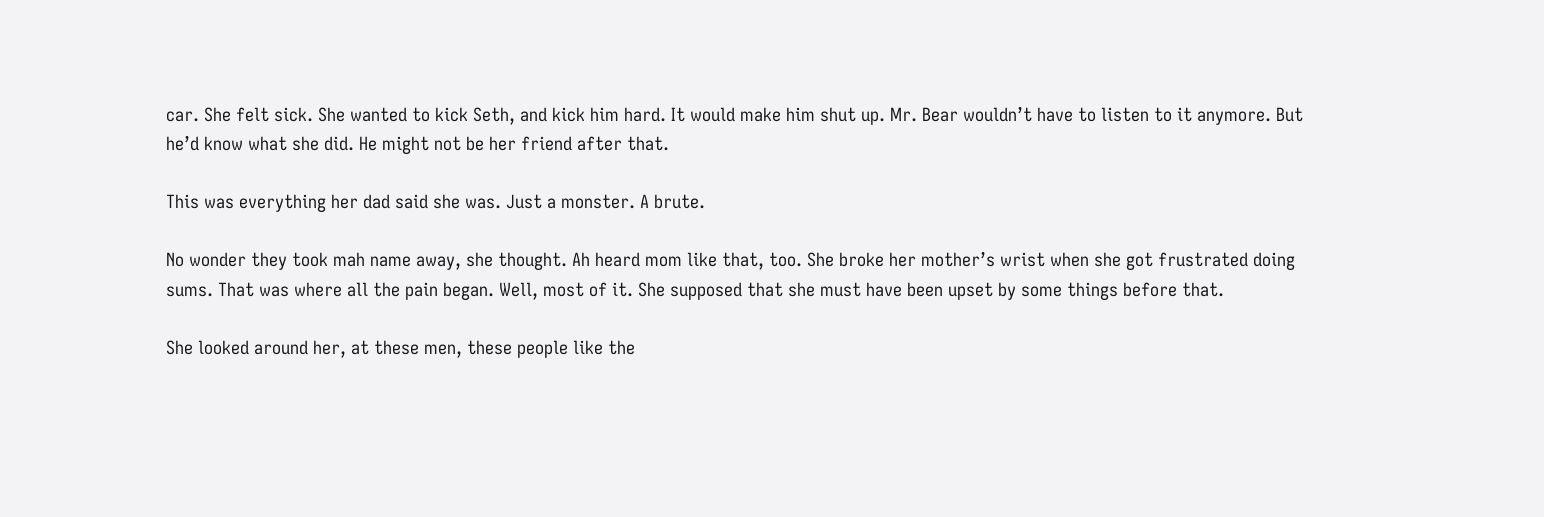car. She felt sick. She wanted to kick Seth, and kick him hard. It would make him shut up. Mr. Bear wouldn’t have to listen to it anymore. But he’d know what she did. He might not be her friend after that.

This was everything her dad said she was. Just a monster. A brute.

No wonder they took mah name away, she thought. Ah heard mom like that, too. She broke her mother’s wrist when she got frustrated doing sums. That was where all the pain began. Well, most of it. She supposed that she must have been upset by some things before that.

She looked around her, at these men, these people like the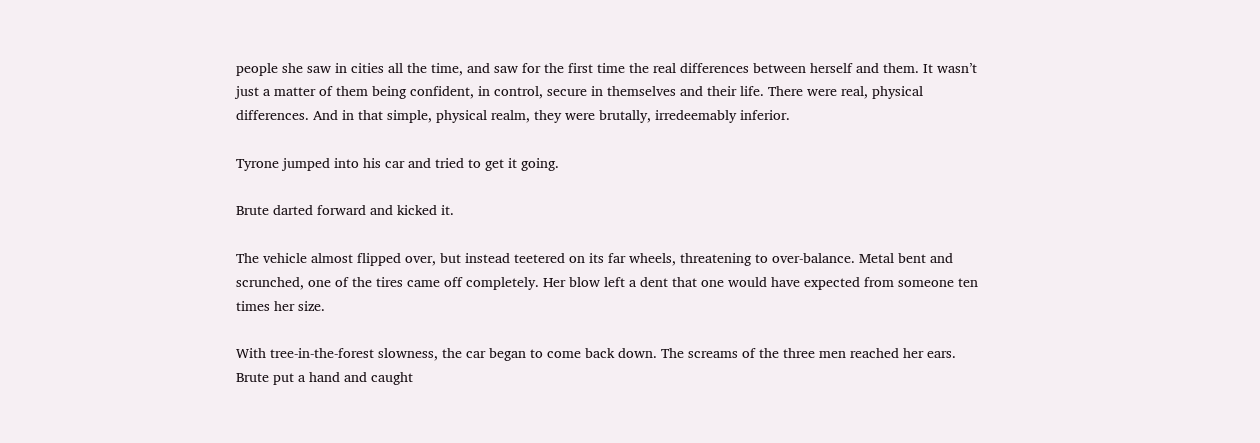people she saw in cities all the time, and saw for the first time the real differences between herself and them. It wasn’t just a matter of them being confident, in control, secure in themselves and their life. There were real, physical differences. And in that simple, physical realm, they were brutally, irredeemably inferior.

Tyrone jumped into his car and tried to get it going.

Brute darted forward and kicked it.

The vehicle almost flipped over, but instead teetered on its far wheels, threatening to over-balance. Metal bent and scrunched, one of the tires came off completely. Her blow left a dent that one would have expected from someone ten times her size.

With tree-in-the-forest slowness, the car began to come back down. The screams of the three men reached her ears. Brute put a hand and caught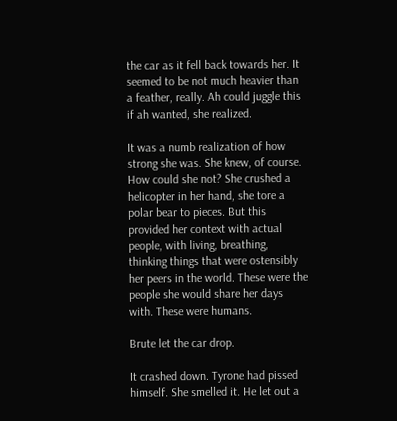the car as it fell back towards her. It seemed to be not much heavier than a feather, really. Ah could juggle this if ah wanted, she realized.

It was a numb realization of how strong she was. She knew, of course. How could she not? She crushed a helicopter in her hand, she tore a polar bear to pieces. But this provided her context with actual people, with living, breathing, thinking things that were ostensibly her peers in the world. These were the people she would share her days with. These were humans.

Brute let the car drop.

It crashed down. Tyrone had pissed himself. She smelled it. He let out a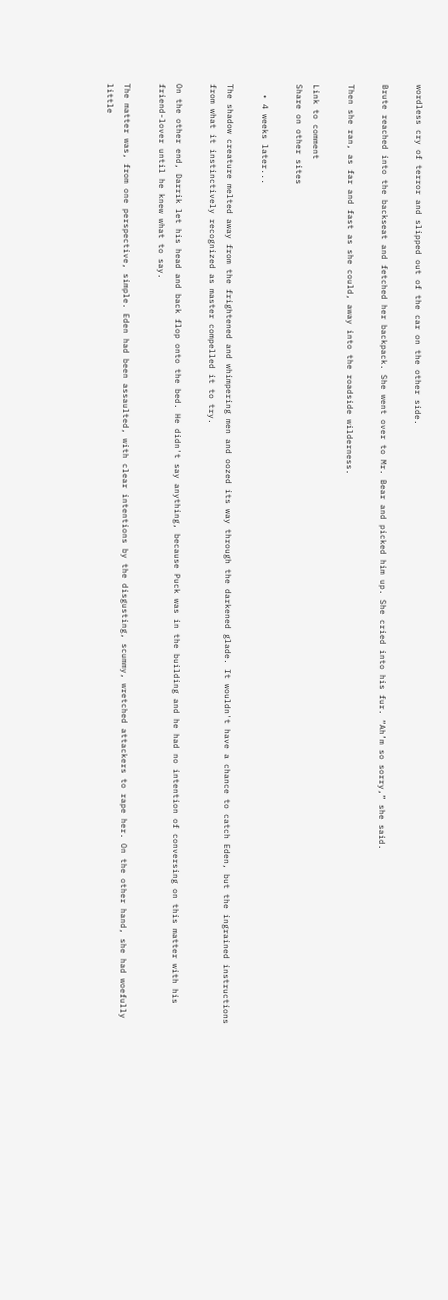wordless cry of terror and slipped out of the car on the other side.

Brute reached into the backseat and fetched her backpack. She went over to Mr. Bear and picked him up. She cried into his fur. “Ah’m so sorry,” she said.

Then she ran, as far and fast as she could, away into the roadside wilderness.

Link to comment
Share on other sites

  • 4 weeks later...

The shadow creature melted away from the frightened and whimpering men and oozed its way through the darkened glade. It wouldn't have a chance to catch Eden, but the ingrained instructions from what it instinctively recognized as master compelled it to try.

On the other end, Darrik let his head and back flop onto the bed. He didn't say anything, because Puck was in the building and he had no intention of conversing on this matter with his friend-lover until he knew what to say.

The matter was, from one perspective, simple. Eden had been assaulted, with clear intentions by the disgusting, scummy, wretched attackers to rape her. On the other hand, she had woefully little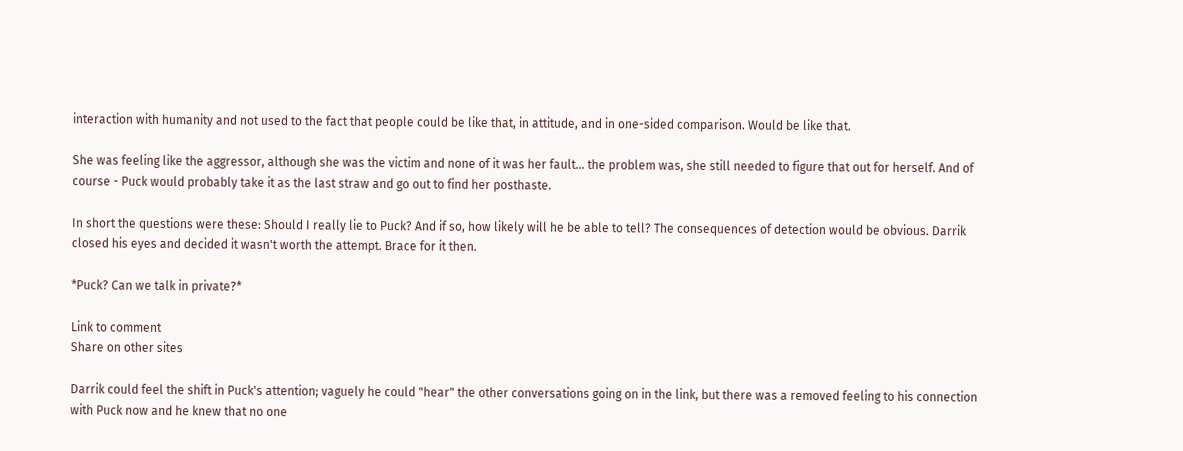interaction with humanity and not used to the fact that people could be like that, in attitude, and in one-sided comparison. Would be like that.

She was feeling like the aggressor, although she was the victim and none of it was her fault... the problem was, she still needed to figure that out for herself. And of course - Puck would probably take it as the last straw and go out to find her posthaste.

In short the questions were these: Should I really lie to Puck? And if so, how likely will he be able to tell? The consequences of detection would be obvious. Darrik closed his eyes and decided it wasn't worth the attempt. Brace for it then.

*Puck? Can we talk in private?*

Link to comment
Share on other sites

Darrik could feel the shift in Puck's attention; vaguely he could "hear" the other conversations going on in the link, but there was a removed feeling to his connection with Puck now and he knew that no one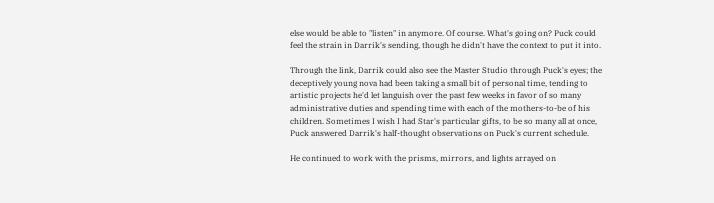else would be able to "listen" in anymore. Of course. What's going on? Puck could feel the strain in Darrik's sending, though he didn't have the context to put it into.

Through the link, Darrik could also see the Master Studio through Puck's eyes; the deceptively young nova had been taking a small bit of personal time, tending to artistic projects he'd let languish over the past few weeks in favor of so many administrative duties and spending time with each of the mothers-to-be of his children. Sometimes I wish I had Star's particular gifts, to be so many all at once, Puck answered Darrik's half-thought observations on Puck's current schedule.

He continued to work with the prisms, mirrors, and lights arrayed on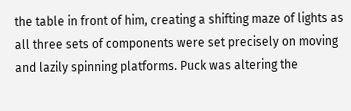the table in front of him, creating a shifting maze of lights as all three sets of components were set precisely on moving and lazily spinning platforms. Puck was altering the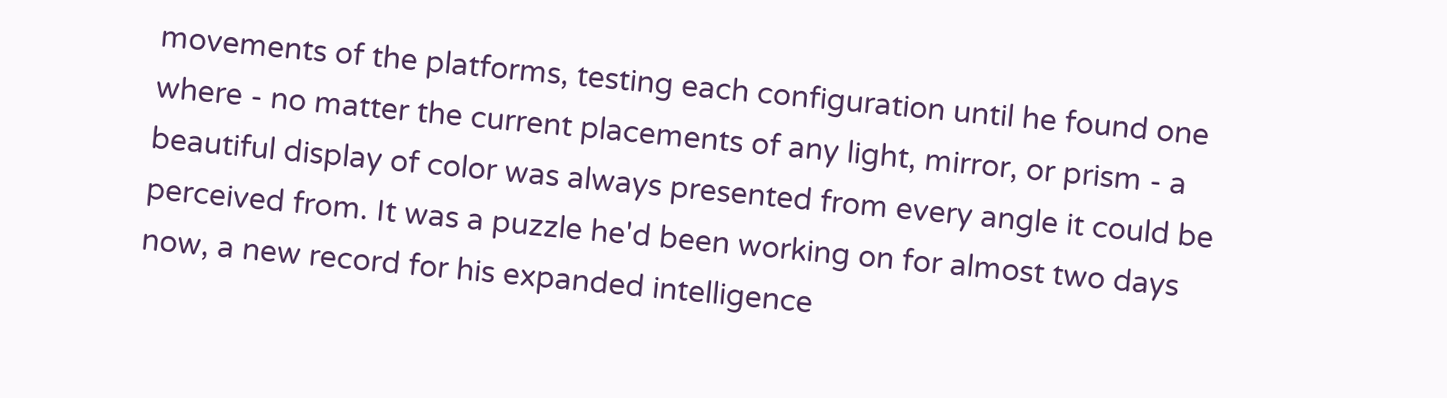movements of the platforms, testing each configuration until he found one where - no matter the current placements of any light, mirror, or prism - a beautiful display of color was always presented from every angle it could be perceived from. It was a puzzle he'd been working on for almost two days now, a new record for his expanded intelligence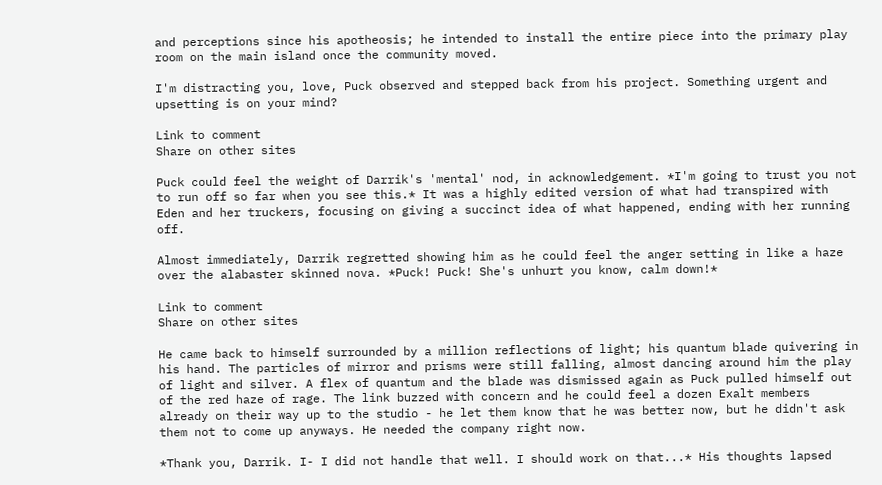and perceptions since his apotheosis; he intended to install the entire piece into the primary play room on the main island once the community moved.

I'm distracting you, love, Puck observed and stepped back from his project. Something urgent and upsetting is on your mind?

Link to comment
Share on other sites

Puck could feel the weight of Darrik's 'mental' nod, in acknowledgement. *I'm going to trust you not to run off so far when you see this.* It was a highly edited version of what had transpired with Eden and her truckers, focusing on giving a succinct idea of what happened, ending with her running off.

Almost immediately, Darrik regretted showing him as he could feel the anger setting in like a haze over the alabaster skinned nova. *Puck! Puck! She's unhurt you know, calm down!*

Link to comment
Share on other sites

He came back to himself surrounded by a million reflections of light; his quantum blade quivering in his hand. The particles of mirror and prisms were still falling, almost dancing around him the play of light and silver. A flex of quantum and the blade was dismissed again as Puck pulled himself out of the red haze of rage. The link buzzed with concern and he could feel a dozen Exalt members already on their way up to the studio - he let them know that he was better now, but he didn't ask them not to come up anyways. He needed the company right now.

*Thank you, Darrik. I- I did not handle that well. I should work on that...* His thoughts lapsed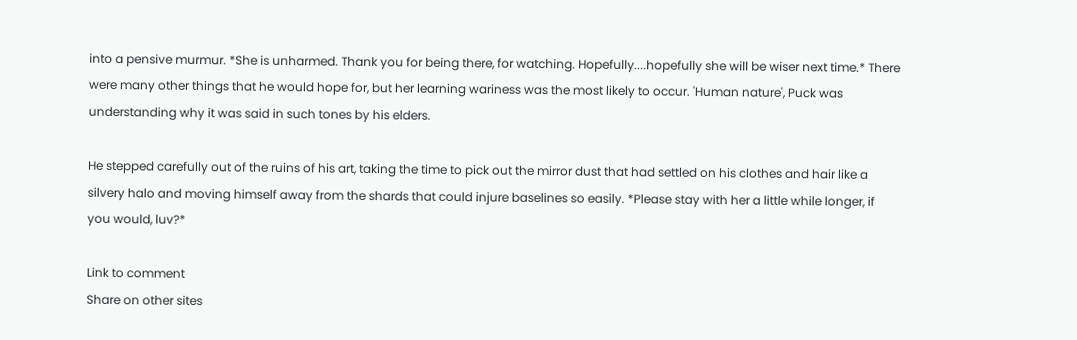into a pensive murmur. *She is unharmed. Thank you for being there, for watching. Hopefully....hopefully she will be wiser next time.* There were many other things that he would hope for, but her learning wariness was the most likely to occur. 'Human nature', Puck was understanding why it was said in such tones by his elders.

He stepped carefully out of the ruins of his art, taking the time to pick out the mirror dust that had settled on his clothes and hair like a silvery halo and moving himself away from the shards that could injure baselines so easily. *Please stay with her a little while longer, if you would, luv?*

Link to comment
Share on other sites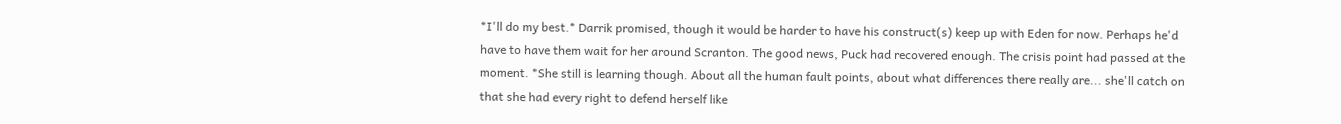*I'll do my best.* Darrik promised, though it would be harder to have his construct(s) keep up with Eden for now. Perhaps he'd have to have them wait for her around Scranton. The good news, Puck had recovered enough. The crisis point had passed at the moment. *She still is learning though. About all the human fault points, about what differences there really are... she'll catch on that she had every right to defend herself like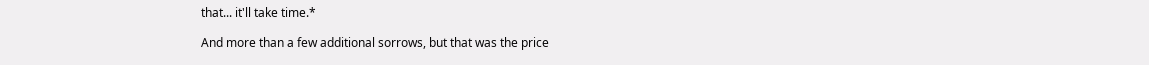that... it'll take time.*

And more than a few additional sorrows, but that was the price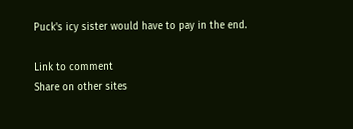Puck's icy sister would have to pay in the end.

Link to comment
Share on other sites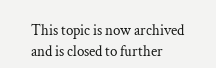This topic is now archived and is closed to further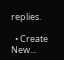replies.

  • Create New...